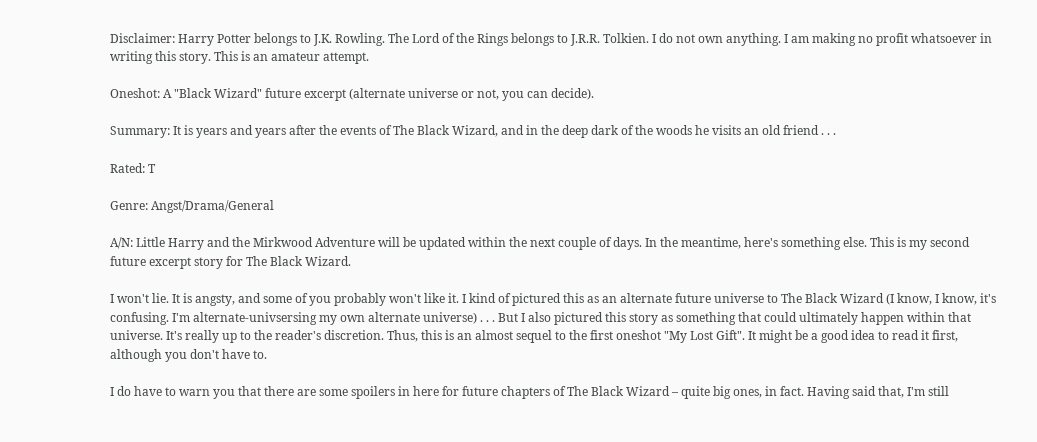Disclaimer: Harry Potter belongs to J.K. Rowling. The Lord of the Rings belongs to J.R.R. Tolkien. I do not own anything. I am making no profit whatsoever in writing this story. This is an amateur attempt.

Oneshot: A "Black Wizard" future excerpt (alternate universe or not, you can decide).

Summary: It is years and years after the events of The Black Wizard, and in the deep dark of the woods he visits an old friend . . .

Rated: T

Genre: Angst/Drama/General

A/N: Little Harry and the Mirkwood Adventure will be updated within the next couple of days. In the meantime, here's something else. This is my second future excerpt story for The Black Wizard.

I won't lie. It is angsty, and some of you probably won't like it. I kind of pictured this as an alternate future universe to The Black Wizard (I know, I know, it's confusing. I'm alternate-univsersing my own alternate universe) . . . But I also pictured this story as something that could ultimately happen within that universe. It's really up to the reader's discretion. Thus, this is an almost sequel to the first oneshot "My Lost Gift". It might be a good idea to read it first, although you don't have to.

I do have to warn you that there are some spoilers in here for future chapters of The Black Wizard – quite big ones, in fact. Having said that, I'm still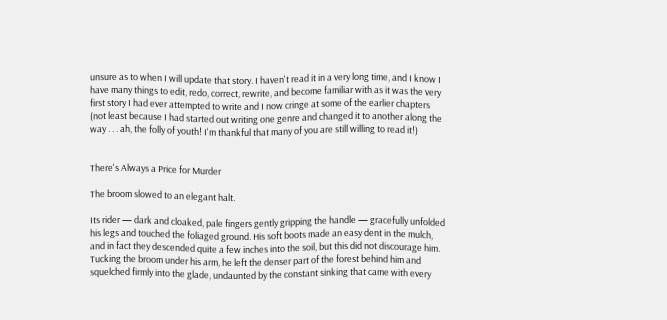unsure as to when I will update that story. I haven't read it in a very long time, and I know I have many things to edit, redo, correct, rewrite, and become familiar with as it was the very first story I had ever attempted to write and I now cringe at some of the earlier chapters (not least because I had started out writing one genre and changed it to another along the way . . . ah, the folly of youth! I'm thankful that many of you are still willing to read it!)


There's Always a Price for Murder

The broom slowed to an elegant halt.

Its rider — dark and cloaked, pale fingers gently gripping the handle — gracefully unfolded his legs and touched the foliaged ground. His soft boots made an easy dent in the mulch, and in fact they descended quite a few inches into the soil, but this did not discourage him. Tucking the broom under his arm, he left the denser part of the forest behind him and squelched firmly into the glade, undaunted by the constant sinking that came with every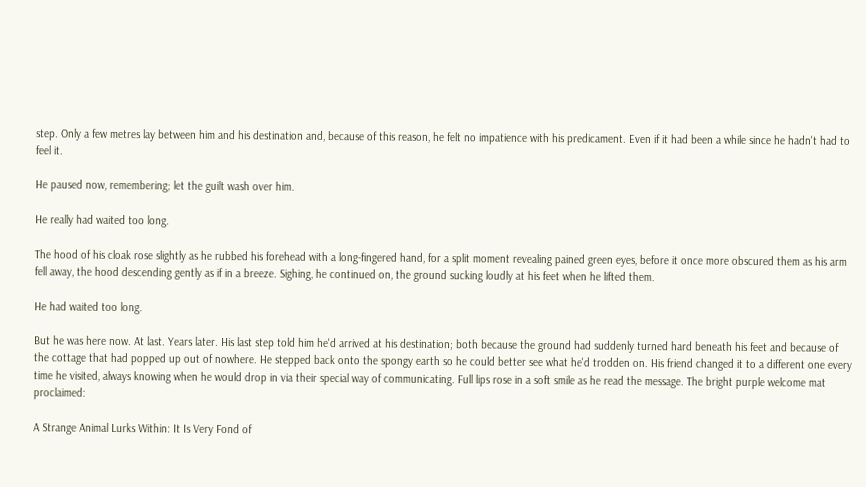step. Only a few metres lay between him and his destination and, because of this reason, he felt no impatience with his predicament. Even if it had been a while since he hadn't had to feel it.

He paused now, remembering; let the guilt wash over him.

He really had waited too long.

The hood of his cloak rose slightly as he rubbed his forehead with a long-fingered hand, for a split moment revealing pained green eyes, before it once more obscured them as his arm fell away, the hood descending gently as if in a breeze. Sighing, he continued on, the ground sucking loudly at his feet when he lifted them.

He had waited too long.

But he was here now. At last. Years later. His last step told him he'd arrived at his destination; both because the ground had suddenly turned hard beneath his feet and because of the cottage that had popped up out of nowhere. He stepped back onto the spongy earth so he could better see what he'd trodden on. His friend changed it to a different one every time he visited, always knowing when he would drop in via their special way of communicating. Full lips rose in a soft smile as he read the message. The bright purple welcome mat proclaimed:

A Strange Animal Lurks Within: It Is Very Fond of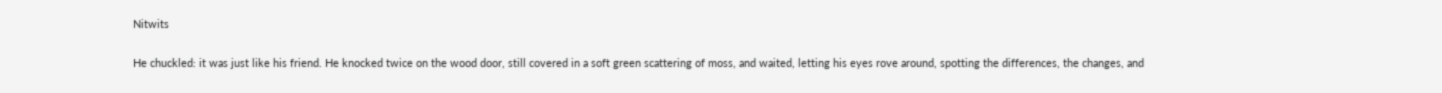Nitwits

He chuckled: it was just like his friend. He knocked twice on the wood door, still covered in a soft green scattering of moss, and waited, letting his eyes rove around, spotting the differences, the changes, and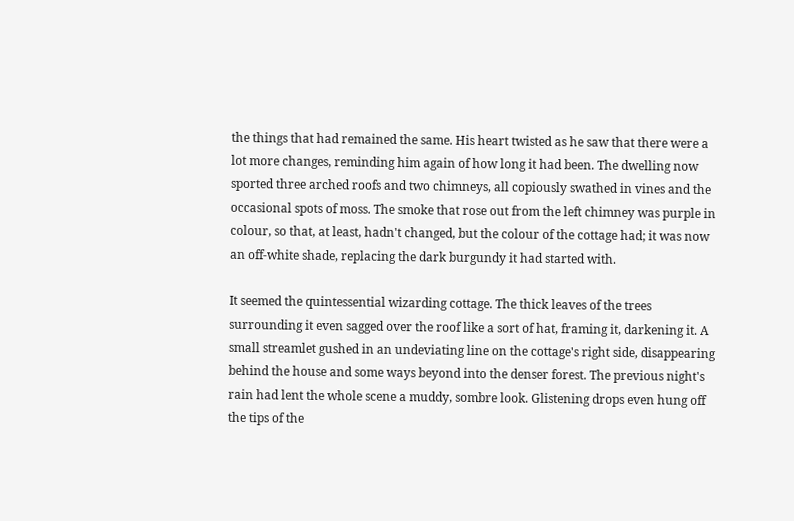the things that had remained the same. His heart twisted as he saw that there were a lot more changes, reminding him again of how long it had been. The dwelling now sported three arched roofs and two chimneys, all copiously swathed in vines and the occasional spots of moss. The smoke that rose out from the left chimney was purple in colour, so that, at least, hadn't changed, but the colour of the cottage had; it was now an off-white shade, replacing the dark burgundy it had started with.

It seemed the quintessential wizarding cottage. The thick leaves of the trees surrounding it even sagged over the roof like a sort of hat, framing it, darkening it. A small streamlet gushed in an undeviating line on the cottage's right side, disappearing behind the house and some ways beyond into the denser forest. The previous night's rain had lent the whole scene a muddy, sombre look. Glistening drops even hung off the tips of the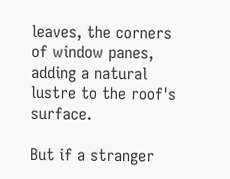leaves, the corners of window panes, adding a natural lustre to the roof's surface.

But if a stranger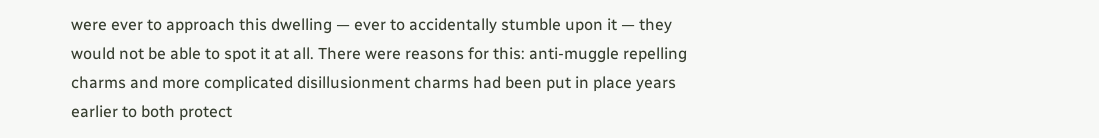were ever to approach this dwelling — ever to accidentally stumble upon it — they would not be able to spot it at all. There were reasons for this: anti-muggle repelling charms and more complicated disillusionment charms had been put in place years earlier to both protect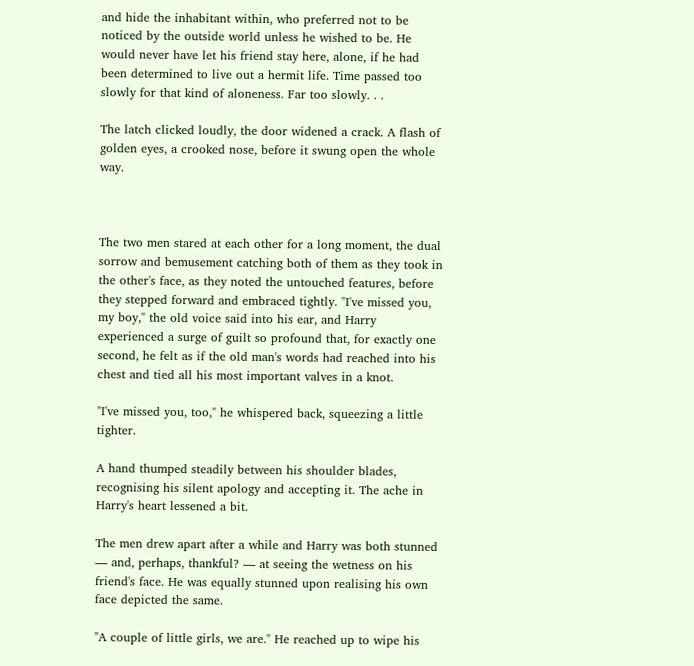and hide the inhabitant within, who preferred not to be noticed by the outside world unless he wished to be. He would never have let his friend stay here, alone, if he had been determined to live out a hermit life. Time passed too slowly for that kind of aloneness. Far too slowly. . .

The latch clicked loudly, the door widened a crack. A flash of golden eyes, a crooked nose, before it swung open the whole way.



The two men stared at each other for a long moment, the dual sorrow and bemusement catching both of them as they took in the other's face, as they noted the untouched features, before they stepped forward and embraced tightly. "I've missed you, my boy," the old voice said into his ear, and Harry experienced a surge of guilt so profound that, for exactly one second, he felt as if the old man's words had reached into his chest and tied all his most important valves in a knot.

"I've missed you, too," he whispered back, squeezing a little tighter.

A hand thumped steadily between his shoulder blades, recognising his silent apology and accepting it. The ache in Harry's heart lessened a bit.

The men drew apart after a while and Harry was both stunned — and, perhaps, thankful? — at seeing the wetness on his friend's face. He was equally stunned upon realising his own face depicted the same.

"A couple of little girls, we are." He reached up to wipe his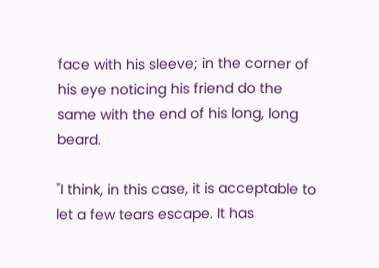face with his sleeve; in the corner of his eye noticing his friend do the same with the end of his long, long beard.

"I think, in this case, it is acceptable to let a few tears escape. It has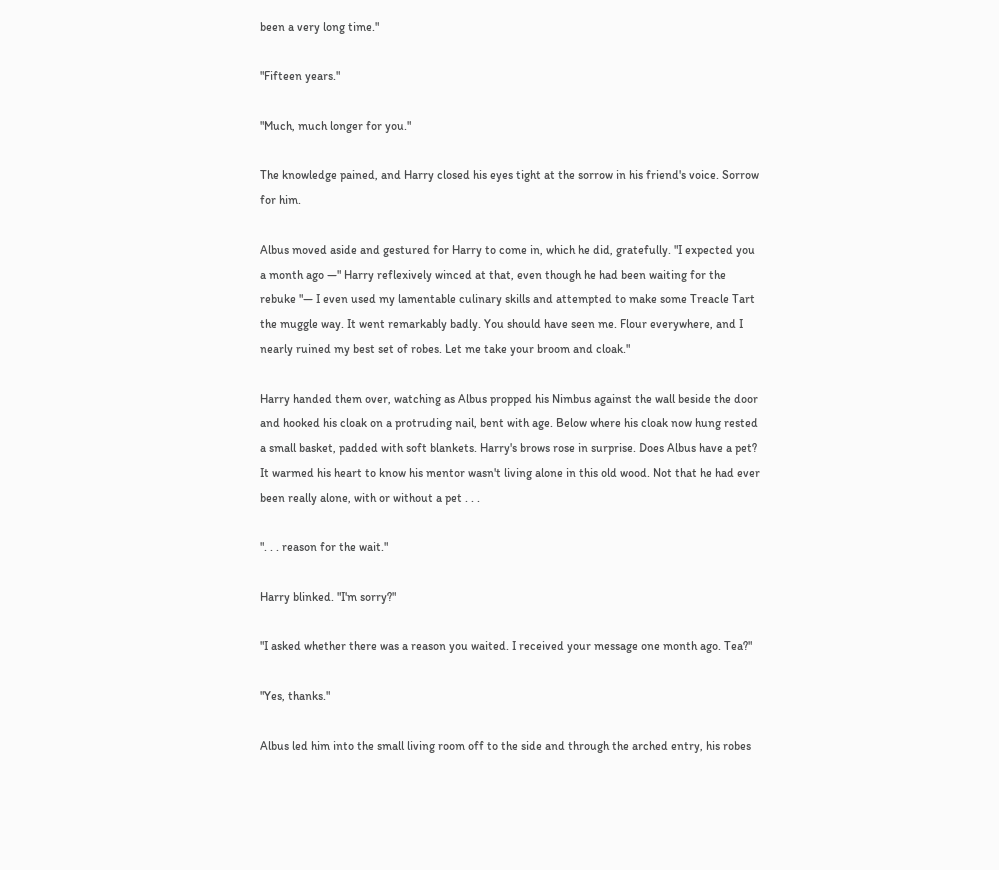been a very long time."

"Fifteen years."

"Much, much longer for you."

The knowledge pained, and Harry closed his eyes tight at the sorrow in his friend's voice. Sorrow for him.

Albus moved aside and gestured for Harry to come in, which he did, gratefully. "I expected you a month ago —" Harry reflexively winced at that, even though he had been waiting for the rebuke "— I even used my lamentable culinary skills and attempted to make some Treacle Tart the muggle way. It went remarkably badly. You should have seen me. Flour everywhere, and I nearly ruined my best set of robes. Let me take your broom and cloak."

Harry handed them over, watching as Albus propped his Nimbus against the wall beside the door and hooked his cloak on a protruding nail, bent with age. Below where his cloak now hung rested a small basket, padded with soft blankets. Harry's brows rose in surprise. Does Albus have a pet? It warmed his heart to know his mentor wasn't living alone in this old wood. Not that he had ever been really alone, with or without a pet . . .

". . . reason for the wait."

Harry blinked. "I'm sorry?"

"I asked whether there was a reason you waited. I received your message one month ago. Tea?"

"Yes, thanks."

Albus led him into the small living room off to the side and through the arched entry, his robes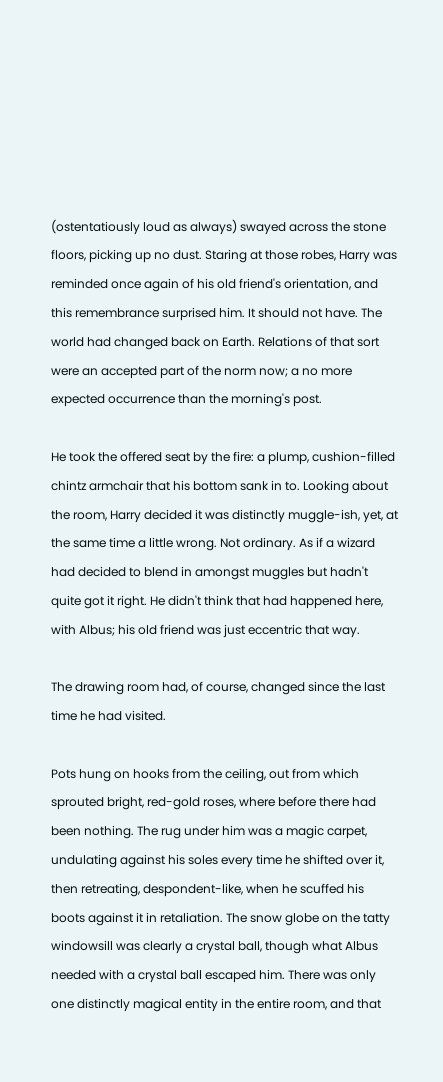(ostentatiously loud as always) swayed across the stone floors, picking up no dust. Staring at those robes, Harry was reminded once again of his old friend's orientation, and this remembrance surprised him. It should not have. The world had changed back on Earth. Relations of that sort were an accepted part of the norm now; a no more expected occurrence than the morning's post.

He took the offered seat by the fire: a plump, cushion-filled chintz armchair that his bottom sank in to. Looking about the room, Harry decided it was distinctly muggle-ish, yet, at the same time a little wrong. Not ordinary. As if a wizard had decided to blend in amongst muggles but hadn't quite got it right. He didn't think that had happened here, with Albus; his old friend was just eccentric that way.

The drawing room had, of course, changed since the last time he had visited.

Pots hung on hooks from the ceiling, out from which sprouted bright, red-gold roses, where before there had been nothing. The rug under him was a magic carpet, undulating against his soles every time he shifted over it, then retreating, despondent-like, when he scuffed his boots against it in retaliation. The snow globe on the tatty windowsill was clearly a crystal ball, though what Albus needed with a crystal ball escaped him. There was only one distinctly magical entity in the entire room, and that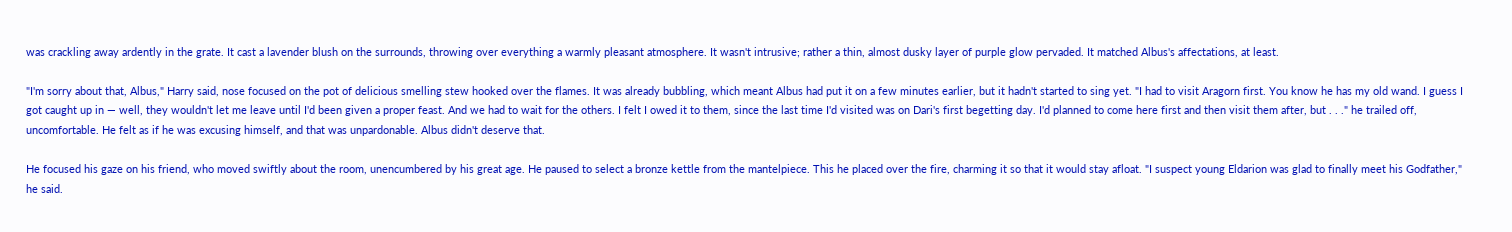was crackling away ardently in the grate. It cast a lavender blush on the surrounds, throwing over everything a warmly pleasant atmosphere. It wasn't intrusive; rather a thin, almost dusky layer of purple glow pervaded. It matched Albus's affectations, at least.

"I'm sorry about that, Albus," Harry said, nose focused on the pot of delicious smelling stew hooked over the flames. It was already bubbling, which meant Albus had put it on a few minutes earlier, but it hadn't started to sing yet. "I had to visit Aragorn first. You know he has my old wand. I guess I got caught up in — well, they wouldn't let me leave until I'd been given a proper feast. And we had to wait for the others. I felt I owed it to them, since the last time I'd visited was on Dari's first begetting day. I'd planned to come here first and then visit them after, but . . ." he trailed off, uncomfortable. He felt as if he was excusing himself, and that was unpardonable. Albus didn't deserve that.

He focused his gaze on his friend, who moved swiftly about the room, unencumbered by his great age. He paused to select a bronze kettle from the mantelpiece. This he placed over the fire, charming it so that it would stay afloat. "I suspect young Eldarion was glad to finally meet his Godfather," he said.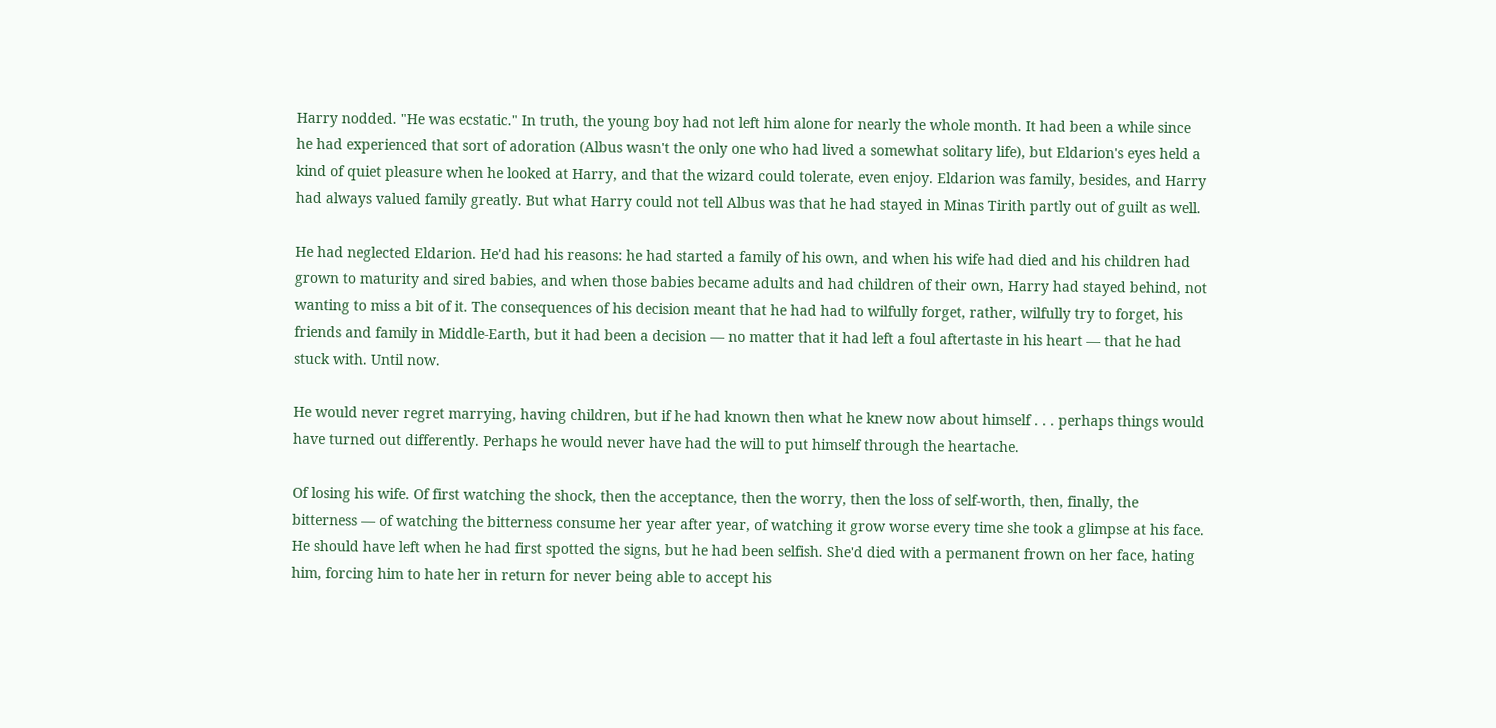Harry nodded. "He was ecstatic." In truth, the young boy had not left him alone for nearly the whole month. It had been a while since he had experienced that sort of adoration (Albus wasn't the only one who had lived a somewhat solitary life), but Eldarion's eyes held a kind of quiet pleasure when he looked at Harry, and that the wizard could tolerate, even enjoy. Eldarion was family, besides, and Harry had always valued family greatly. But what Harry could not tell Albus was that he had stayed in Minas Tirith partly out of guilt as well.

He had neglected Eldarion. He'd had his reasons: he had started a family of his own, and when his wife had died and his children had grown to maturity and sired babies, and when those babies became adults and had children of their own, Harry had stayed behind, not wanting to miss a bit of it. The consequences of his decision meant that he had had to wilfully forget, rather, wilfully try to forget, his friends and family in Middle-Earth, but it had been a decision — no matter that it had left a foul aftertaste in his heart — that he had stuck with. Until now.

He would never regret marrying, having children, but if he had known then what he knew now about himself . . . perhaps things would have turned out differently. Perhaps he would never have had the will to put himself through the heartache.

Of losing his wife. Of first watching the shock, then the acceptance, then the worry, then the loss of self-worth, then, finally, the bitterness — of watching the bitterness consume her year after year, of watching it grow worse every time she took a glimpse at his face. He should have left when he had first spotted the signs, but he had been selfish. She'd died with a permanent frown on her face, hating him, forcing him to hate her in return for never being able to accept his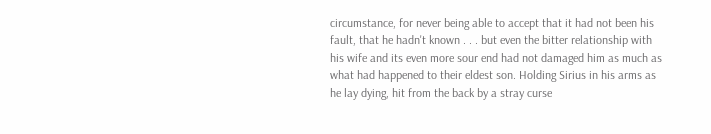circumstance, for never being able to accept that it had not been his fault, that he hadn't known . . . but even the bitter relationship with his wife and its even more sour end had not damaged him as much as what had happened to their eldest son. Holding Sirius in his arms as he lay dying, hit from the back by a stray curse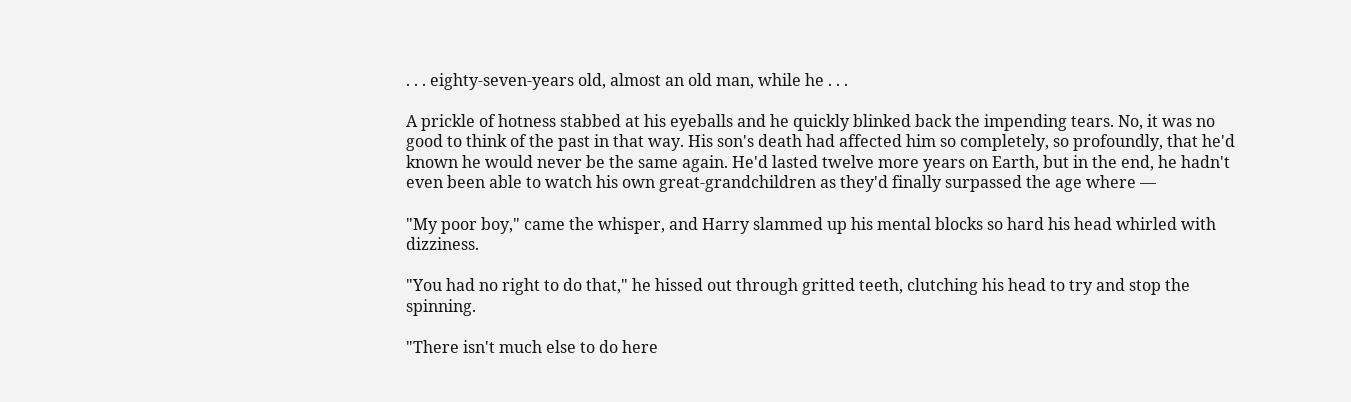. . . eighty-seven-years old, almost an old man, while he . . .

A prickle of hotness stabbed at his eyeballs and he quickly blinked back the impending tears. No, it was no good to think of the past in that way. His son's death had affected him so completely, so profoundly, that he'd known he would never be the same again. He'd lasted twelve more years on Earth, but in the end, he hadn't even been able to watch his own great-grandchildren as they'd finally surpassed the age where —

"My poor boy," came the whisper, and Harry slammed up his mental blocks so hard his head whirled with dizziness.

"You had no right to do that," he hissed out through gritted teeth, clutching his head to try and stop the spinning.

"There isn't much else to do here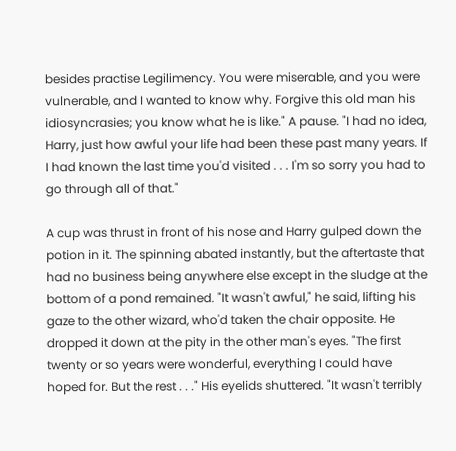besides practise Legilimency. You were miserable, and you were vulnerable, and I wanted to know why. Forgive this old man his idiosyncrasies; you know what he is like." A pause. "I had no idea, Harry, just how awful your life had been these past many years. If I had known the last time you'd visited . . . I'm so sorry you had to go through all of that."

A cup was thrust in front of his nose and Harry gulped down the potion in it. The spinning abated instantly, but the aftertaste that had no business being anywhere else except in the sludge at the bottom of a pond remained. "It wasn't awful," he said, lifting his gaze to the other wizard, who'd taken the chair opposite. He dropped it down at the pity in the other man's eyes. "The first twenty or so years were wonderful, everything I could have hoped for. But the rest . . ." His eyelids shuttered. "It wasn't terribly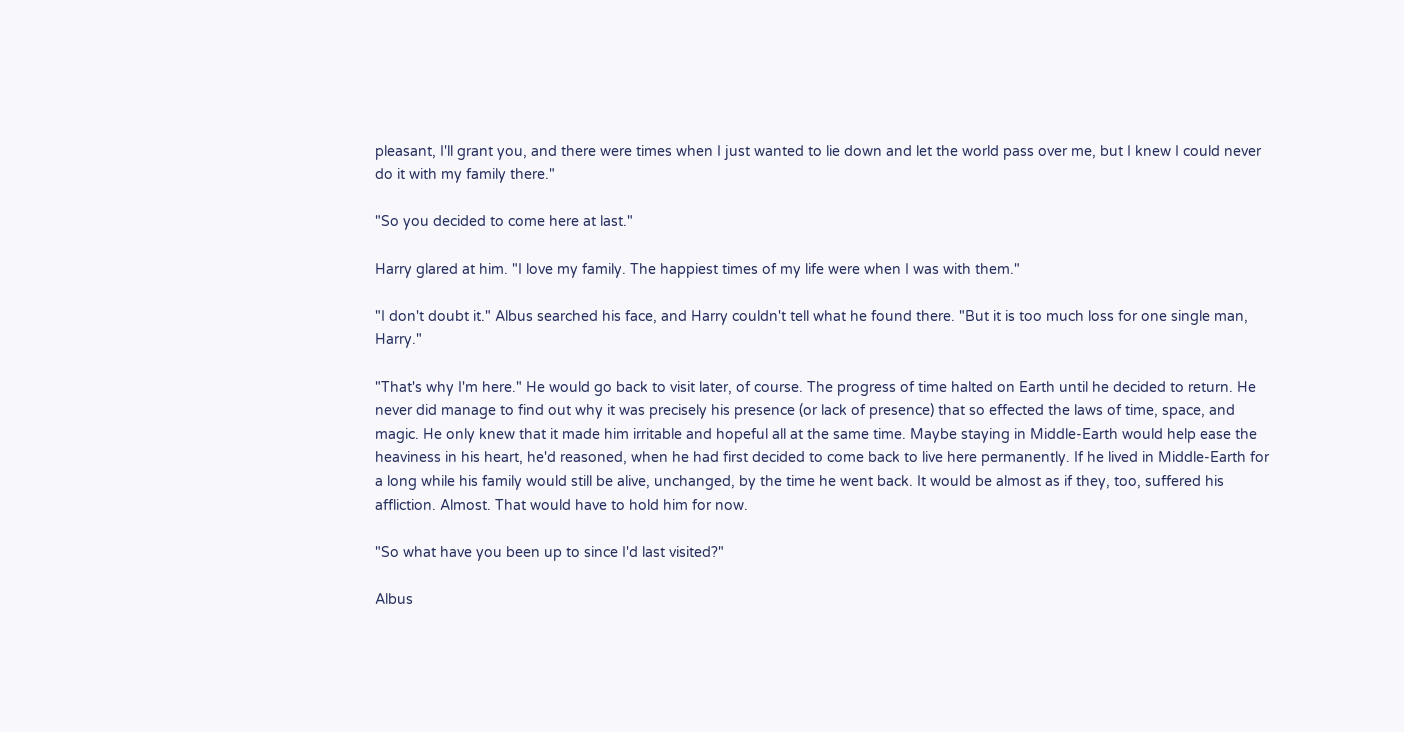pleasant, I'll grant you, and there were times when I just wanted to lie down and let the world pass over me, but I knew I could never do it with my family there."

"So you decided to come here at last."

Harry glared at him. "I love my family. The happiest times of my life were when I was with them."

"I don't doubt it." Albus searched his face, and Harry couldn't tell what he found there. "But it is too much loss for one single man, Harry."

"That's why I'm here." He would go back to visit later, of course. The progress of time halted on Earth until he decided to return. He never did manage to find out why it was precisely his presence (or lack of presence) that so effected the laws of time, space, and magic. He only knew that it made him irritable and hopeful all at the same time. Maybe staying in Middle-Earth would help ease the heaviness in his heart, he'd reasoned, when he had first decided to come back to live here permanently. If he lived in Middle-Earth for a long while his family would still be alive, unchanged, by the time he went back. It would be almost as if they, too, suffered his affliction. Almost. That would have to hold him for now.

"So what have you been up to since I'd last visited?"

Albus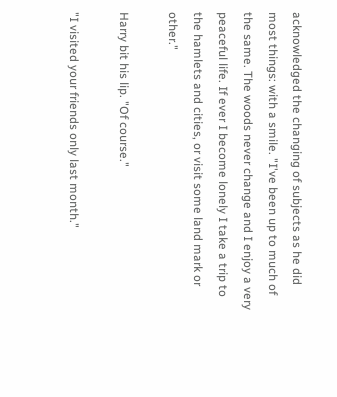acknowledged the changing of subjects as he did most things: with a smile. "I've been up to much of the same. The woods never change and I enjoy a very peaceful life. If ever I become lonely I take a trip to the hamlets and cities, or visit some land mark or other."

Harry bit his lip. "Of course."

"I visited your friends only last month."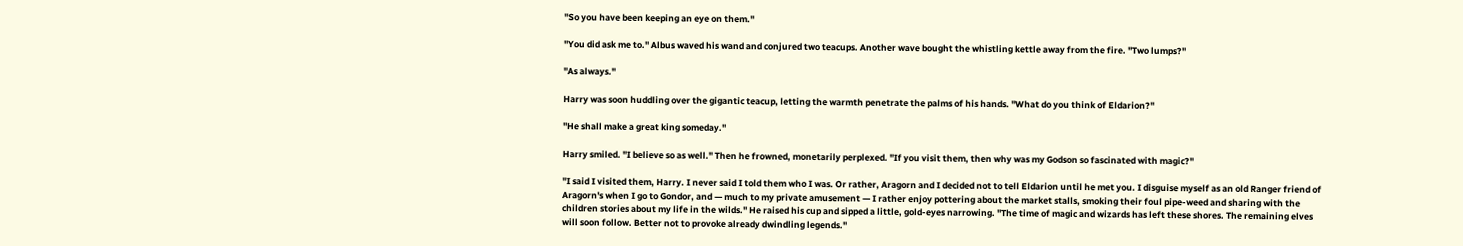"So you have been keeping an eye on them."

"You did ask me to." Albus waved his wand and conjured two teacups. Another wave bought the whistling kettle away from the fire. "Two lumps?"

"As always."

Harry was soon huddling over the gigantic teacup, letting the warmth penetrate the palms of his hands. "What do you think of Eldarion?"

"He shall make a great king someday."

Harry smiled. "I believe so as well." Then he frowned, monetarily perplexed. "If you visit them, then why was my Godson so fascinated with magic?"

"I said I visited them, Harry. I never said I told them who I was. Or rather, Aragorn and I decided not to tell Eldarion until he met you. I disguise myself as an old Ranger friend of Aragorn's when I go to Gondor, and — much to my private amusement — I rather enjoy pottering about the market stalls, smoking their foul pipe-weed and sharing with the children stories about my life in the wilds." He raised his cup and sipped a little, gold-eyes narrowing. "The time of magic and wizards has left these shores. The remaining elves will soon follow. Better not to provoke already dwindling legends."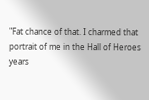"Fat chance of that. I charmed that portrait of me in the Hall of Heroes years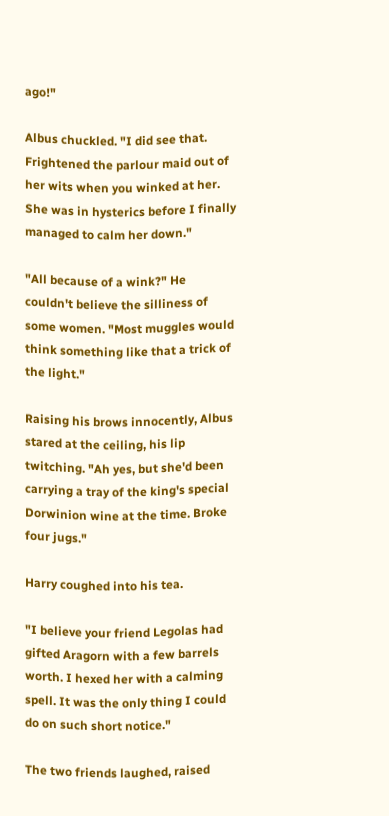ago!"

Albus chuckled. "I did see that. Frightened the parlour maid out of her wits when you winked at her. She was in hysterics before I finally managed to calm her down."

"All because of a wink?" He couldn't believe the silliness of some women. "Most muggles would think something like that a trick of the light."

Raising his brows innocently, Albus stared at the ceiling, his lip twitching. "Ah yes, but she'd been carrying a tray of the king's special Dorwinion wine at the time. Broke four jugs."

Harry coughed into his tea.

"I believe your friend Legolas had gifted Aragorn with a few barrels worth. I hexed her with a calming spell. It was the only thing I could do on such short notice."

The two friends laughed, raised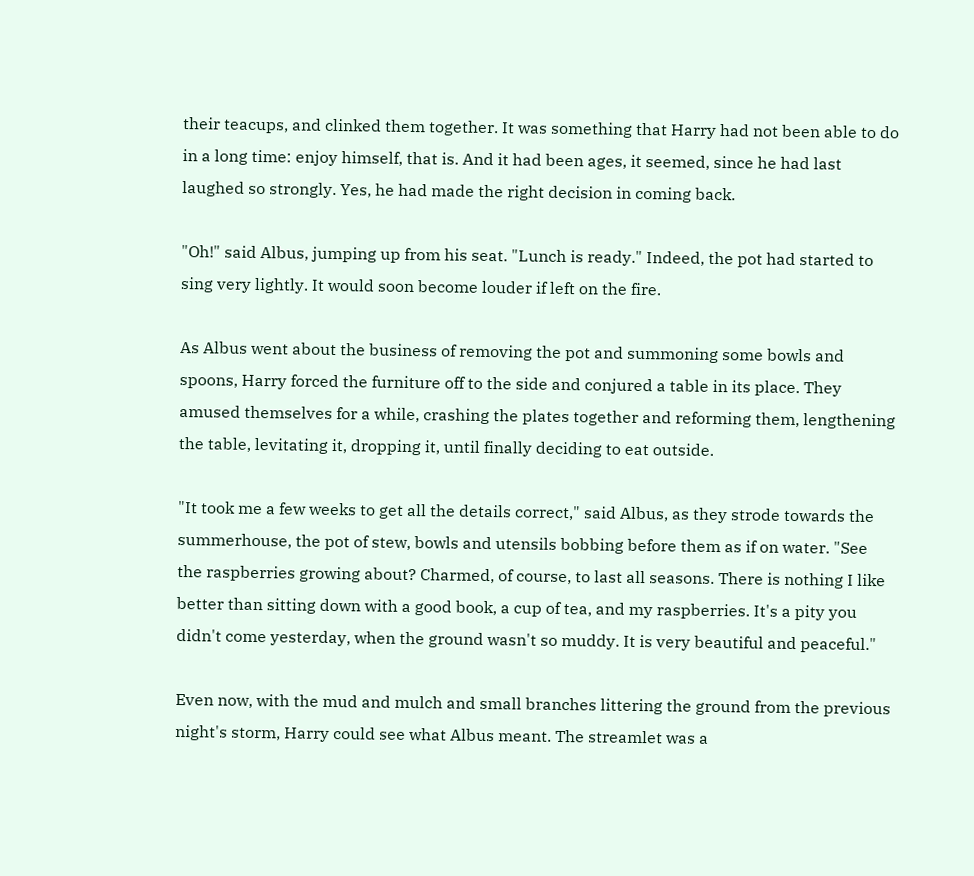their teacups, and clinked them together. It was something that Harry had not been able to do in a long time: enjoy himself, that is. And it had been ages, it seemed, since he had last laughed so strongly. Yes, he had made the right decision in coming back.

"Oh!" said Albus, jumping up from his seat. "Lunch is ready." Indeed, the pot had started to sing very lightly. It would soon become louder if left on the fire.

As Albus went about the business of removing the pot and summoning some bowls and spoons, Harry forced the furniture off to the side and conjured a table in its place. They amused themselves for a while, crashing the plates together and reforming them, lengthening the table, levitating it, dropping it, until finally deciding to eat outside.

"It took me a few weeks to get all the details correct," said Albus, as they strode towards the summerhouse, the pot of stew, bowls and utensils bobbing before them as if on water. "See the raspberries growing about? Charmed, of course, to last all seasons. There is nothing I like better than sitting down with a good book, a cup of tea, and my raspberries. It's a pity you didn't come yesterday, when the ground wasn't so muddy. It is very beautiful and peaceful."

Even now, with the mud and mulch and small branches littering the ground from the previous night's storm, Harry could see what Albus meant. The streamlet was a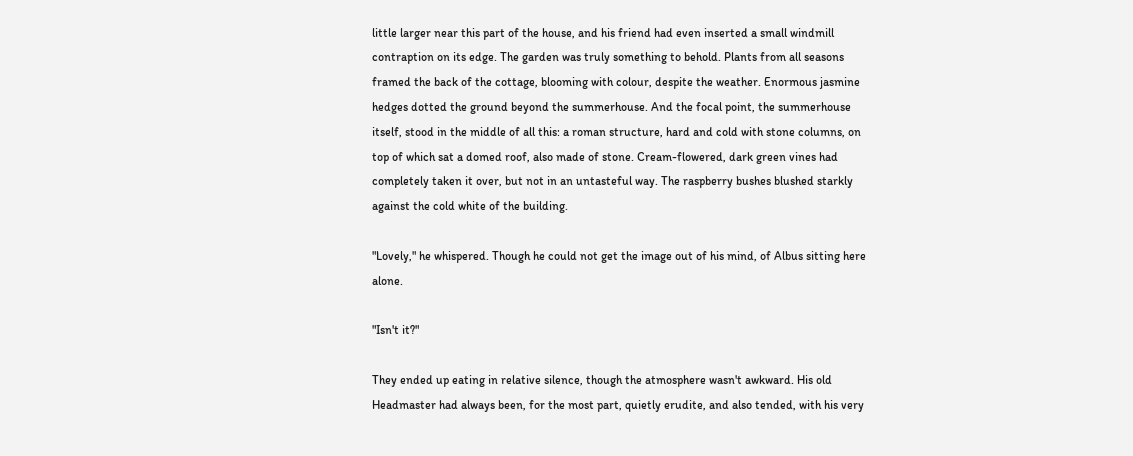little larger near this part of the house, and his friend had even inserted a small windmill contraption on its edge. The garden was truly something to behold. Plants from all seasons framed the back of the cottage, blooming with colour, despite the weather. Enormous jasmine hedges dotted the ground beyond the summerhouse. And the focal point, the summerhouse itself, stood in the middle of all this: a roman structure, hard and cold with stone columns, on top of which sat a domed roof, also made of stone. Cream-flowered, dark green vines had completely taken it over, but not in an untasteful way. The raspberry bushes blushed starkly against the cold white of the building.

"Lovely," he whispered. Though he could not get the image out of his mind, of Albus sitting here alone.

"Isn't it?"

They ended up eating in relative silence, though the atmosphere wasn't awkward. His old Headmaster had always been, for the most part, quietly erudite, and also tended, with his very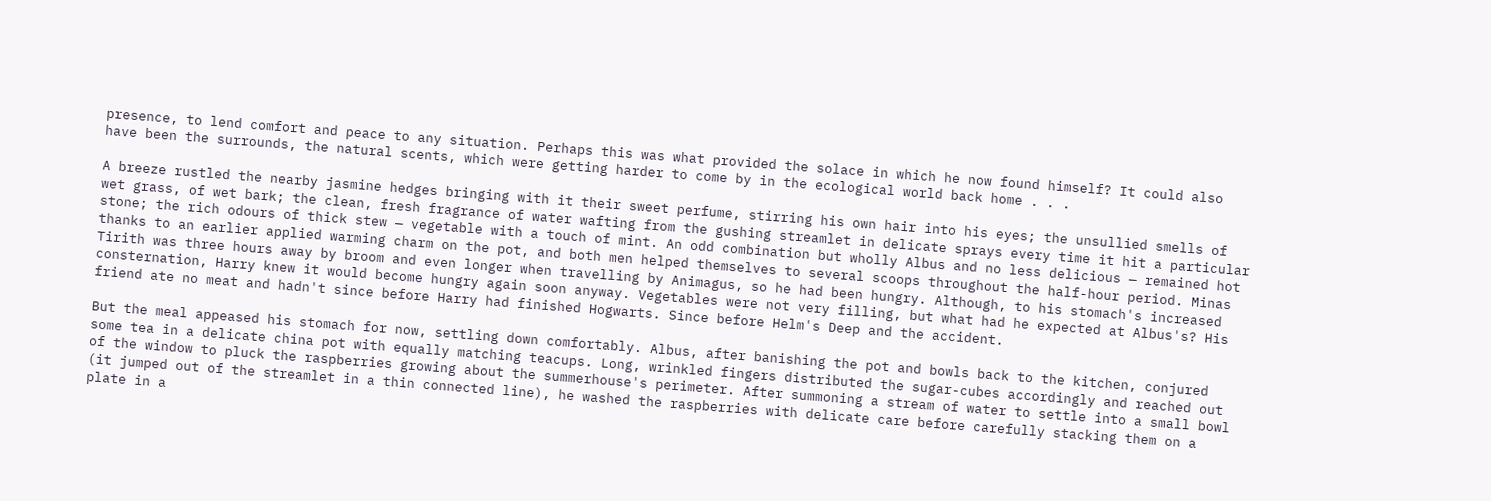presence, to lend comfort and peace to any situation. Perhaps this was what provided the solace in which he now found himself? It could also have been the surrounds, the natural scents, which were getting harder to come by in the ecological world back home . . .

A breeze rustled the nearby jasmine hedges bringing with it their sweet perfume, stirring his own hair into his eyes; the unsullied smells of wet grass, of wet bark; the clean, fresh fragrance of water wafting from the gushing streamlet in delicate sprays every time it hit a particular stone; the rich odours of thick stew — vegetable with a touch of mint. An odd combination but wholly Albus and no less delicious — remained hot thanks to an earlier applied warming charm on the pot, and both men helped themselves to several scoops throughout the half-hour period. Minas Tirith was three hours away by broom and even longer when travelling by Animagus, so he had been hungry. Although, to his stomach's increased consternation, Harry knew it would become hungry again soon anyway. Vegetables were not very filling, but what had he expected at Albus's? His friend ate no meat and hadn't since before Harry had finished Hogwarts. Since before Helm's Deep and the accident.

But the meal appeased his stomach for now, settling down comfortably. Albus, after banishing the pot and bowls back to the kitchen, conjured some tea in a delicate china pot with equally matching teacups. Long, wrinkled fingers distributed the sugar-cubes accordingly and reached out of the window to pluck the raspberries growing about the summerhouse's perimeter. After summoning a stream of water to settle into a small bowl (it jumped out of the streamlet in a thin connected line), he washed the raspberries with delicate care before carefully stacking them on a plate in a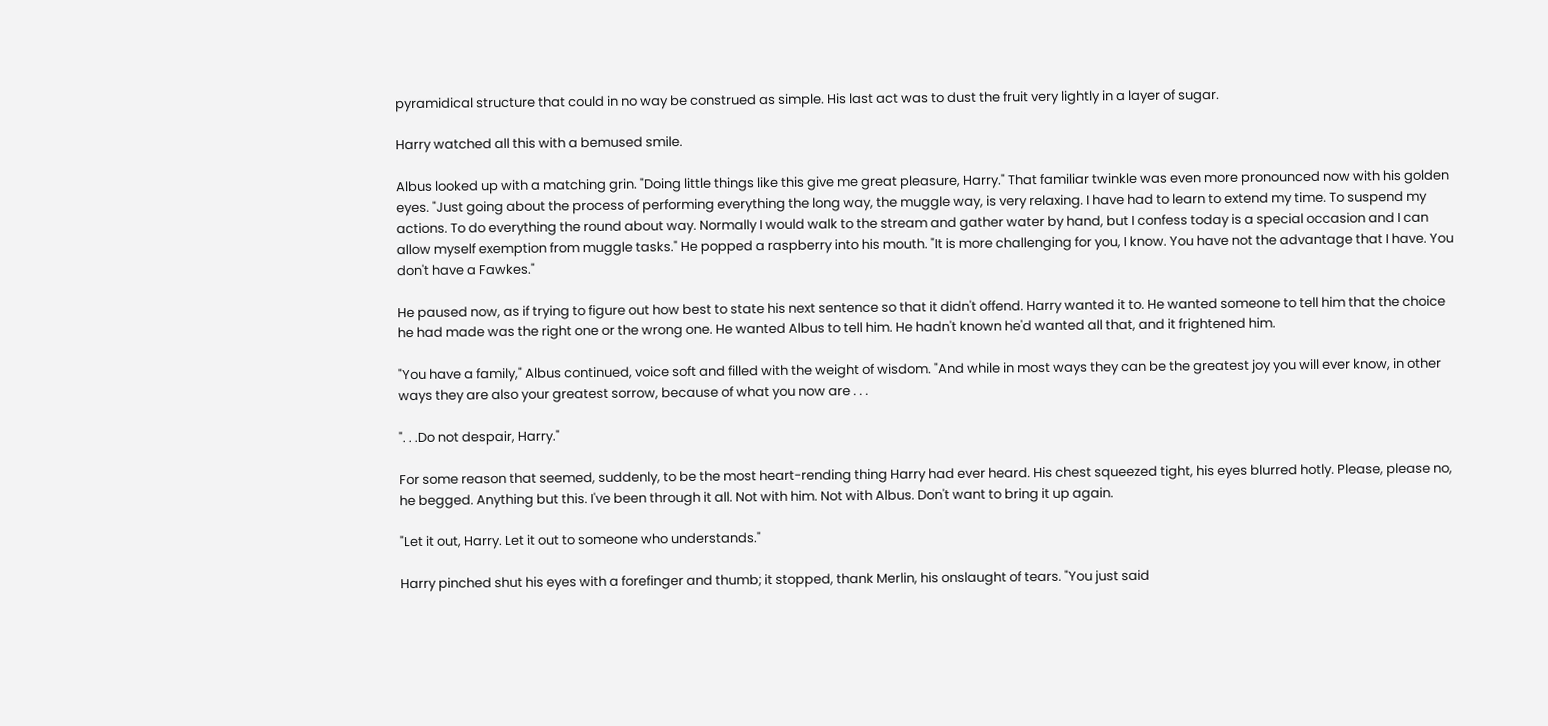pyramidical structure that could in no way be construed as simple. His last act was to dust the fruit very lightly in a layer of sugar.

Harry watched all this with a bemused smile.

Albus looked up with a matching grin. "Doing little things like this give me great pleasure, Harry." That familiar twinkle was even more pronounced now with his golden eyes. "Just going about the process of performing everything the long way, the muggle way, is very relaxing. I have had to learn to extend my time. To suspend my actions. To do everything the round about way. Normally I would walk to the stream and gather water by hand, but I confess today is a special occasion and I can allow myself exemption from muggle tasks." He popped a raspberry into his mouth. "It is more challenging for you, I know. You have not the advantage that I have. You don't have a Fawkes."

He paused now, as if trying to figure out how best to state his next sentence so that it didn't offend. Harry wanted it to. He wanted someone to tell him that the choice he had made was the right one or the wrong one. He wanted Albus to tell him. He hadn't known he'd wanted all that, and it frightened him.

"You have a family," Albus continued, voice soft and filled with the weight of wisdom. "And while in most ways they can be the greatest joy you will ever know, in other ways they are also your greatest sorrow, because of what you now are . . .

". . .Do not despair, Harry."

For some reason that seemed, suddenly, to be the most heart-rending thing Harry had ever heard. His chest squeezed tight, his eyes blurred hotly. Please, please no, he begged. Anything but this. I've been through it all. Not with him. Not with Albus. Don't want to bring it up again.

"Let it out, Harry. Let it out to someone who understands."

Harry pinched shut his eyes with a forefinger and thumb; it stopped, thank Merlin, his onslaught of tears. "You just said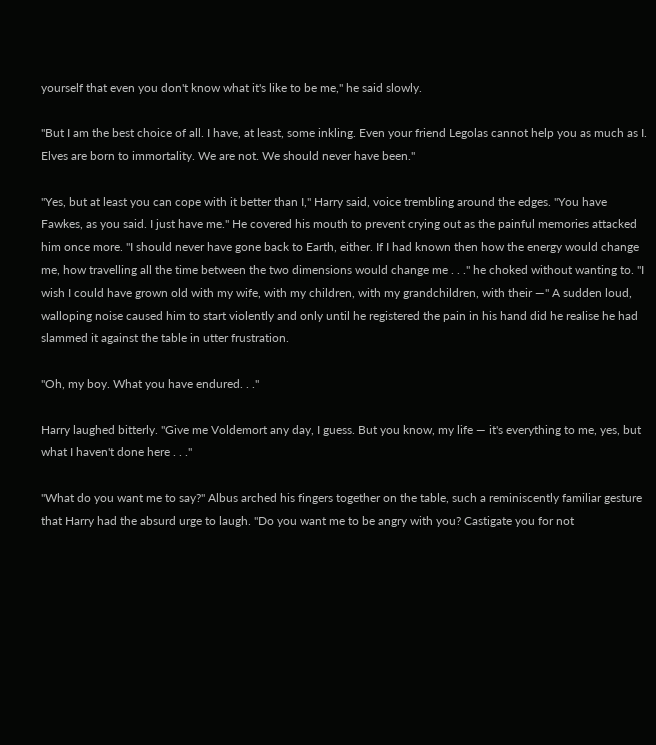yourself that even you don't know what it's like to be me," he said slowly.

"But I am the best choice of all. I have, at least, some inkling. Even your friend Legolas cannot help you as much as I. Elves are born to immortality. We are not. We should never have been."

"Yes, but at least you can cope with it better than I," Harry said, voice trembling around the edges. "You have Fawkes, as you said. I just have me." He covered his mouth to prevent crying out as the painful memories attacked him once more. "I should never have gone back to Earth, either. If I had known then how the energy would change me, how travelling all the time between the two dimensions would change me . . ." he choked without wanting to. "I wish I could have grown old with my wife, with my children, with my grandchildren, with their —" A sudden loud, walloping noise caused him to start violently and only until he registered the pain in his hand did he realise he had slammed it against the table in utter frustration.

"Oh, my boy. What you have endured. . ."

Harry laughed bitterly. "Give me Voldemort any day, I guess. But you know, my life — it's everything to me, yes, but what I haven't done here . . ."

"What do you want me to say?" Albus arched his fingers together on the table, such a reminiscently familiar gesture that Harry had the absurd urge to laugh. "Do you want me to be angry with you? Castigate you for not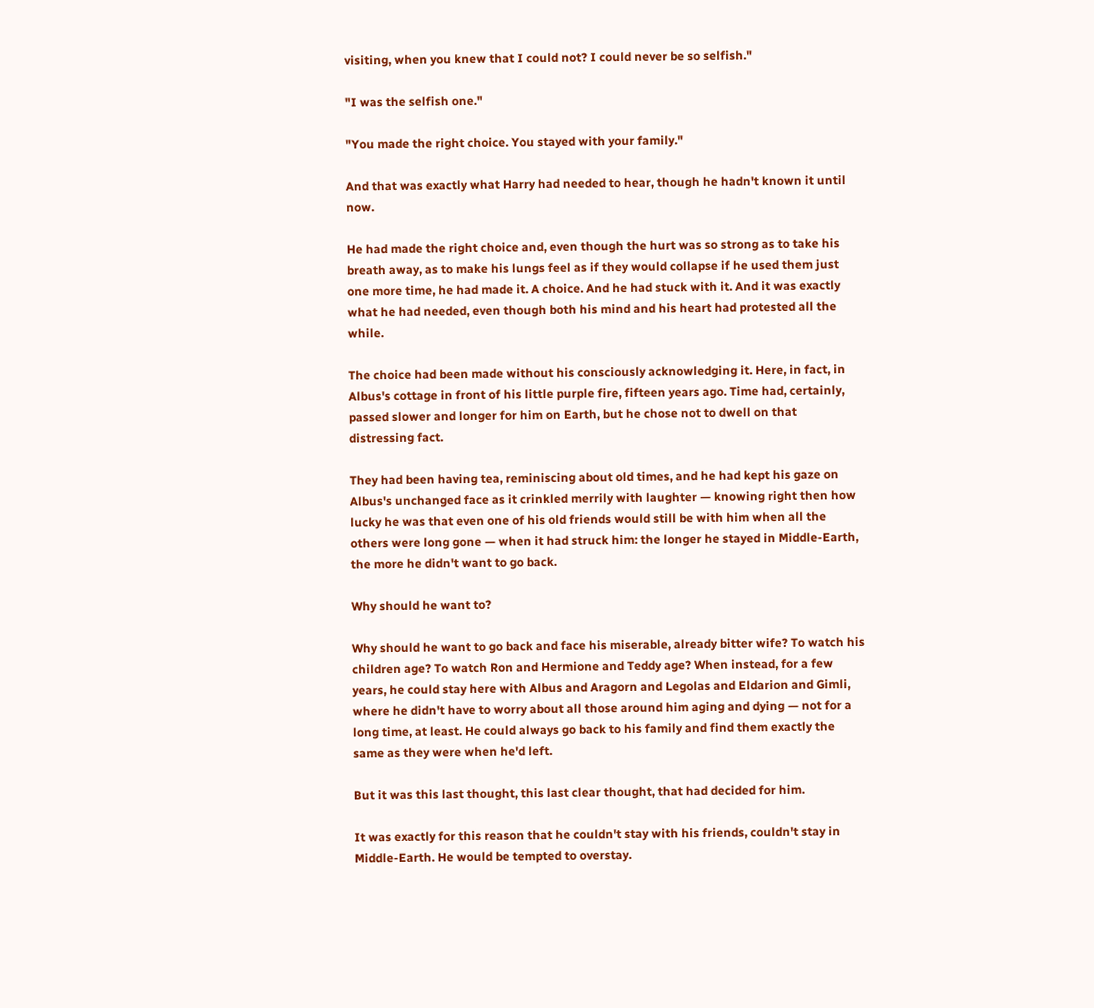visiting, when you knew that I could not? I could never be so selfish."

"I was the selfish one."

"You made the right choice. You stayed with your family."

And that was exactly what Harry had needed to hear, though he hadn't known it until now.

He had made the right choice and, even though the hurt was so strong as to take his breath away, as to make his lungs feel as if they would collapse if he used them just one more time, he had made it. A choice. And he had stuck with it. And it was exactly what he had needed, even though both his mind and his heart had protested all the while.

The choice had been made without his consciously acknowledging it. Here, in fact, in Albus's cottage in front of his little purple fire, fifteen years ago. Time had, certainly, passed slower and longer for him on Earth, but he chose not to dwell on that distressing fact.

They had been having tea, reminiscing about old times, and he had kept his gaze on Albus's unchanged face as it crinkled merrily with laughter — knowing right then how lucky he was that even one of his old friends would still be with him when all the others were long gone — when it had struck him: the longer he stayed in Middle-Earth, the more he didn't want to go back.

Why should he want to?

Why should he want to go back and face his miserable, already bitter wife? To watch his children age? To watch Ron and Hermione and Teddy age? When instead, for a few years, he could stay here with Albus and Aragorn and Legolas and Eldarion and Gimli, where he didn't have to worry about all those around him aging and dying — not for a long time, at least. He could always go back to his family and find them exactly the same as they were when he'd left.

But it was this last thought, this last clear thought, that had decided for him.

It was exactly for this reason that he couldn't stay with his friends, couldn't stay in Middle-Earth. He would be tempted to overstay.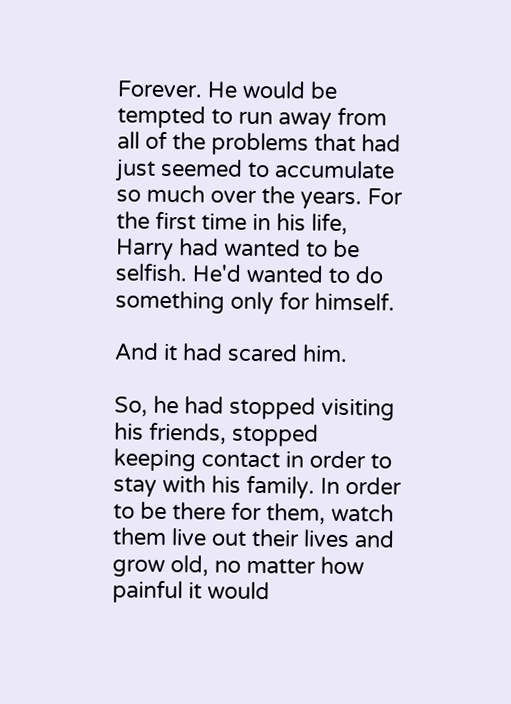Forever. He would be tempted to run away from all of the problems that had just seemed to accumulate so much over the years. For the first time in his life, Harry had wanted to be selfish. He'd wanted to do something only for himself.

And it had scared him.

So, he had stopped visiting his friends, stopped keeping contact in order to stay with his family. In order to be there for them, watch them live out their lives and grow old, no matter how painful it would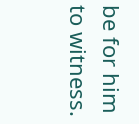be for him to witness.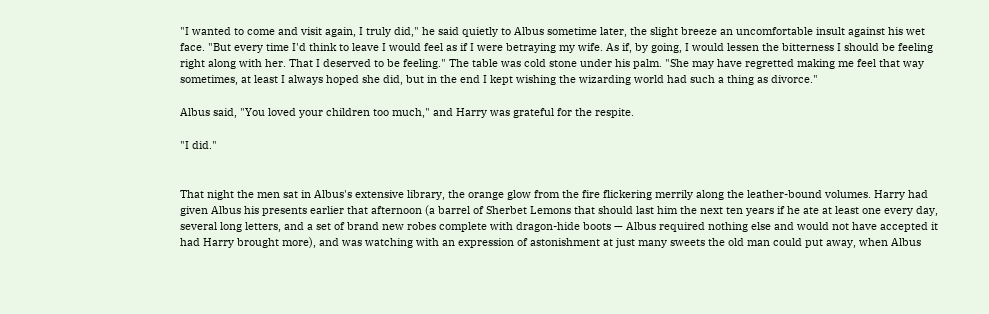"I wanted to come and visit again, I truly did," he said quietly to Albus sometime later, the slight breeze an uncomfortable insult against his wet face. "But every time I'd think to leave I would feel as if I were betraying my wife. As if, by going, I would lessen the bitterness I should be feeling right along with her. That I deserved to be feeling." The table was cold stone under his palm. "She may have regretted making me feel that way sometimes, at least I always hoped she did, but in the end I kept wishing the wizarding world had such a thing as divorce."

Albus said, "You loved your children too much," and Harry was grateful for the respite.

"I did."


That night the men sat in Albus's extensive library, the orange glow from the fire flickering merrily along the leather-bound volumes. Harry had given Albus his presents earlier that afternoon (a barrel of Sherbet Lemons that should last him the next ten years if he ate at least one every day, several long letters, and a set of brand new robes complete with dragon-hide boots — Albus required nothing else and would not have accepted it had Harry brought more), and was watching with an expression of astonishment at just many sweets the old man could put away, when Albus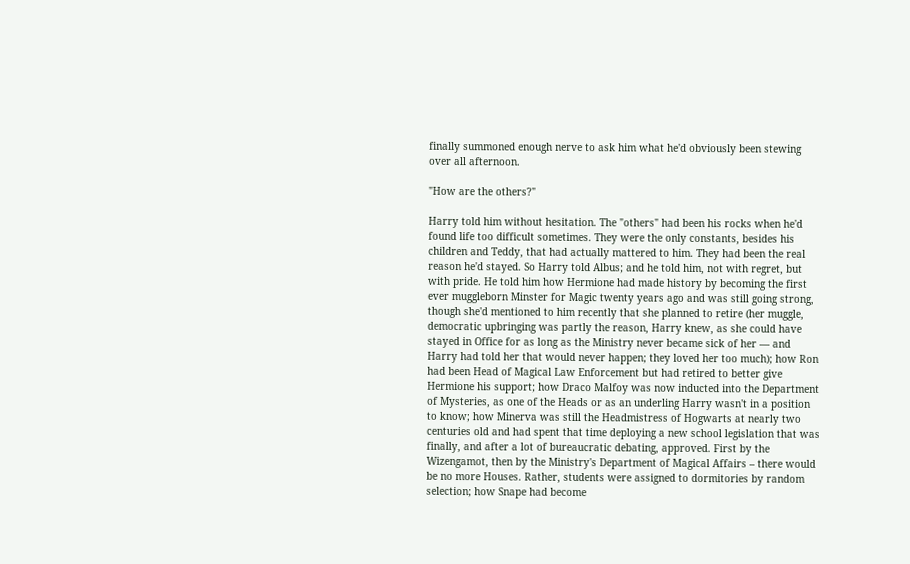finally summoned enough nerve to ask him what he'd obviously been stewing over all afternoon.

"How are the others?"

Harry told him without hesitation. The "others" had been his rocks when he'd found life too difficult sometimes. They were the only constants, besides his children and Teddy, that had actually mattered to him. They had been the real reason he'd stayed. So Harry told Albus; and he told him, not with regret, but with pride. He told him how Hermione had made history by becoming the first ever muggleborn Minster for Magic twenty years ago and was still going strong, though she'd mentioned to him recently that she planned to retire (her muggle, democratic upbringing was partly the reason, Harry knew, as she could have stayed in Office for as long as the Ministry never became sick of her — and Harry had told her that would never happen; they loved her too much); how Ron had been Head of Magical Law Enforcement but had retired to better give Hermione his support; how Draco Malfoy was now inducted into the Department of Mysteries, as one of the Heads or as an underling Harry wasn't in a position to know; how Minerva was still the Headmistress of Hogwarts at nearly two centuries old and had spent that time deploying a new school legislation that was finally, and after a lot of bureaucratic debating, approved. First by the Wizengamot, then by the Ministry's Department of Magical Affairs – there would be no more Houses. Rather, students were assigned to dormitories by random selection; how Snape had become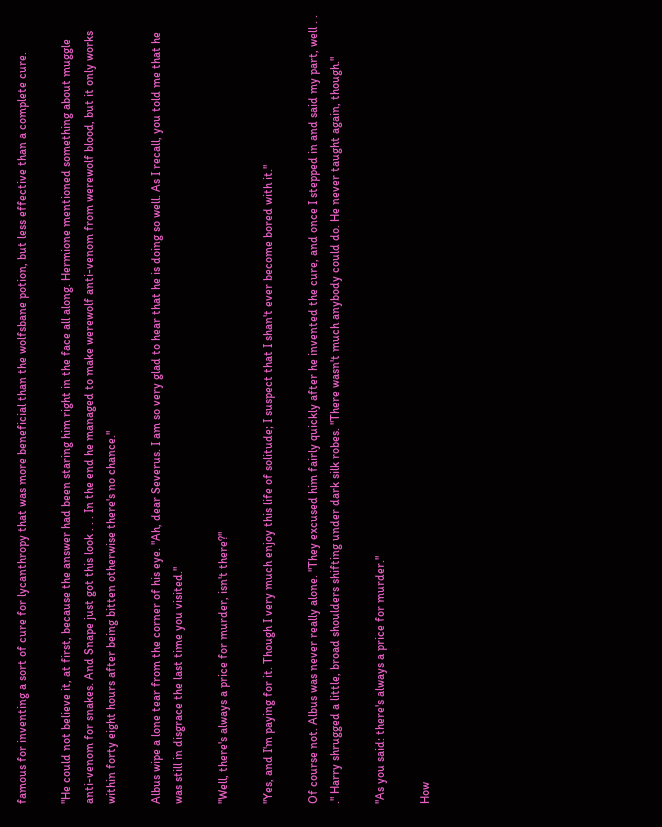famous for inventing a sort of cure for lycanthropy that was more beneficial than the wolfsbane potion, but less effective than a complete cure.

"He could not believe it, at first, because the answer had been staring him right in the face all along. Hermione mentioned something about muggle anti-venom for snakes. And Snape just got this look . . . In the end he managed to make werewolf anti-venom from werewolf blood, but it only works within forty eight hours after being bitten otherwise there's no chance."

Albus wipe a lone tear from the corner of his eye. "Ah, dear Severus. I am so very glad to hear that he is doing so well. As I recall, you told me that he was still in disgrace the last time you visited."

"Well, there's always a price for murder, isn't there?"

"Yes, and I'm paying for it. Though I very much enjoy this life of solitude; I suspect that I shan't ever become bored with it."

Of course not. Albus was never really alone. "They excused him fairly quickly after he invented the cure, and once I stepped in and said my part, well . . ." Harry shrugged a little, broad shoulders shifting under dark silk robes. "There wasn't much anybody could do. He never taught again, though."

"As you said: there's always a price for murder."

How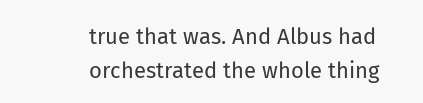true that was. And Albus had orchestrated the whole thing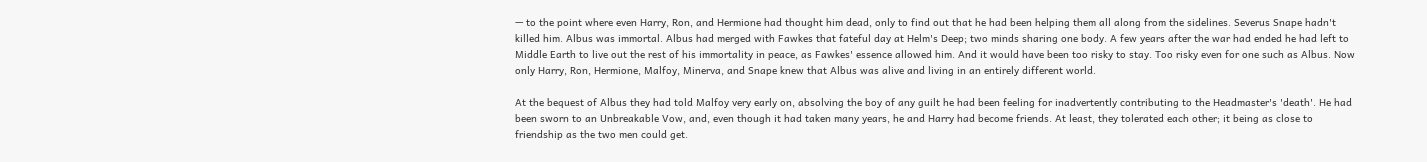— to the point where even Harry, Ron, and Hermione had thought him dead, only to find out that he had been helping them all along from the sidelines. Severus Snape hadn't killed him. Albus was immortal. Albus had merged with Fawkes that fateful day at Helm's Deep; two minds sharing one body. A few years after the war had ended he had left to Middle Earth to live out the rest of his immortality in peace, as Fawkes' essence allowed him. And it would have been too risky to stay. Too risky even for one such as Albus. Now only Harry, Ron, Hermione, Malfoy, Minerva, and Snape knew that Albus was alive and living in an entirely different world.

At the bequest of Albus they had told Malfoy very early on, absolving the boy of any guilt he had been feeling for inadvertently contributing to the Headmaster's 'death'. He had been sworn to an Unbreakable Vow, and, even though it had taken many years, he and Harry had become friends. At least, they tolerated each other; it being as close to friendship as the two men could get.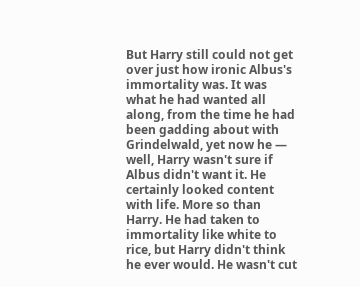But Harry still could not get over just how ironic Albus's immortality was. It was what he had wanted all along, from the time he had been gadding about with Grindelwald, yet now he — well, Harry wasn't sure if Albus didn't want it. He certainly looked content with life. More so than Harry. He had taken to immortality like white to rice, but Harry didn't think he ever would. He wasn't cut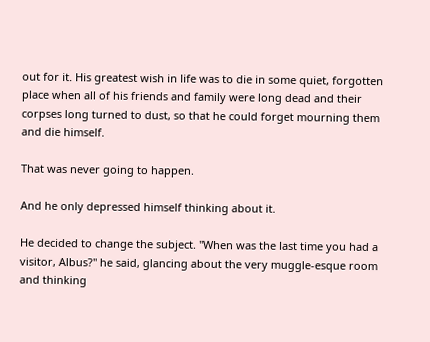out for it. His greatest wish in life was to die in some quiet, forgotten place when all of his friends and family were long dead and their corpses long turned to dust, so that he could forget mourning them and die himself.

That was never going to happen.

And he only depressed himself thinking about it.

He decided to change the subject. "When was the last time you had a visitor, Albus?" he said, glancing about the very muggle-esque room and thinking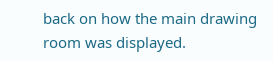back on how the main drawing room was displayed.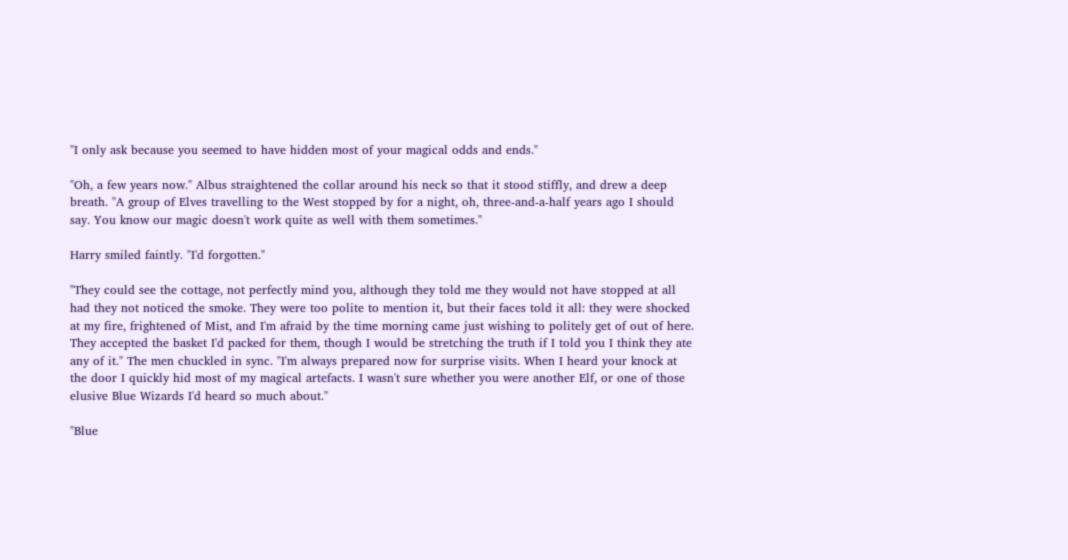"I only ask because you seemed to have hidden most of your magical odds and ends."

"Oh, a few years now." Albus straightened the collar around his neck so that it stood stiffly, and drew a deep breath. "A group of Elves travelling to the West stopped by for a night, oh, three-and-a-half years ago I should say. You know our magic doesn't work quite as well with them sometimes."

Harry smiled faintly. "I'd forgotten."

"They could see the cottage, not perfectly mind you, although they told me they would not have stopped at all had they not noticed the smoke. They were too polite to mention it, but their faces told it all: they were shocked at my fire, frightened of Mist, and I'm afraid by the time morning came just wishing to politely get of out of here. They accepted the basket I'd packed for them, though I would be stretching the truth if I told you I think they ate any of it." The men chuckled in sync. "I'm always prepared now for surprise visits. When I heard your knock at the door I quickly hid most of my magical artefacts. I wasn't sure whether you were another Elf, or one of those elusive Blue Wizards I'd heard so much about."

"Blue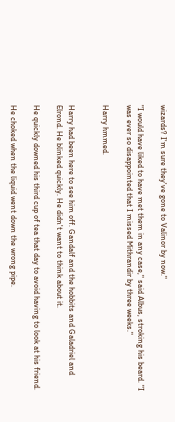wizards? I'm sure they've gone to Valinor by now."

"I would have liked to have met them in any case," said Albus, stroking his beard. "I was ever so disappointed that I missed Mithrandir by three weeks."

Harry hmmed.


Harry had been here to see him off. Gandalf and the hobbits and Galadriel and Elrond. He blinked quickly. He didn't want to think about it.

He quickly downed his third cup of tea that day to avoid having to look at his friend.

He choked when the liquid went down the wrong pipe.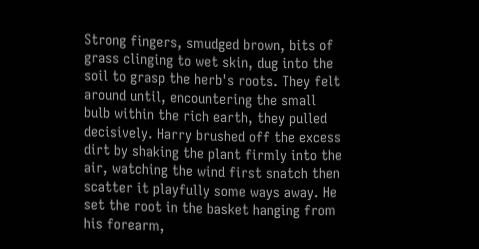Strong fingers, smudged brown, bits of grass clinging to wet skin, dug into the soil to grasp the herb's roots. They felt around until, encountering the small bulb within the rich earth, they pulled decisively. Harry brushed off the excess dirt by shaking the plant firmly into the air, watching the wind first snatch then scatter it playfully some ways away. He set the root in the basket hanging from his forearm,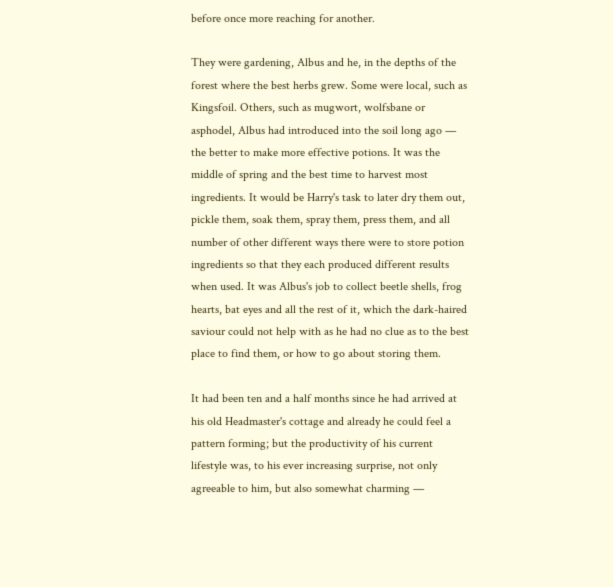before once more reaching for another.

They were gardening, Albus and he, in the depths of the forest where the best herbs grew. Some were local, such as Kingsfoil. Others, such as mugwort, wolfsbane or asphodel, Albus had introduced into the soil long ago — the better to make more effective potions. It was the middle of spring and the best time to harvest most ingredients. It would be Harry's task to later dry them out, pickle them, soak them, spray them, press them, and all number of other different ways there were to store potion ingredients so that they each produced different results when used. It was Albus's job to collect beetle shells, frog hearts, bat eyes and all the rest of it, which the dark-haired saviour could not help with as he had no clue as to the best place to find them, or how to go about storing them.

It had been ten and a half months since he had arrived at his old Headmaster's cottage and already he could feel a pattern forming; but the productivity of his current lifestyle was, to his ever increasing surprise, not only agreeable to him, but also somewhat charming —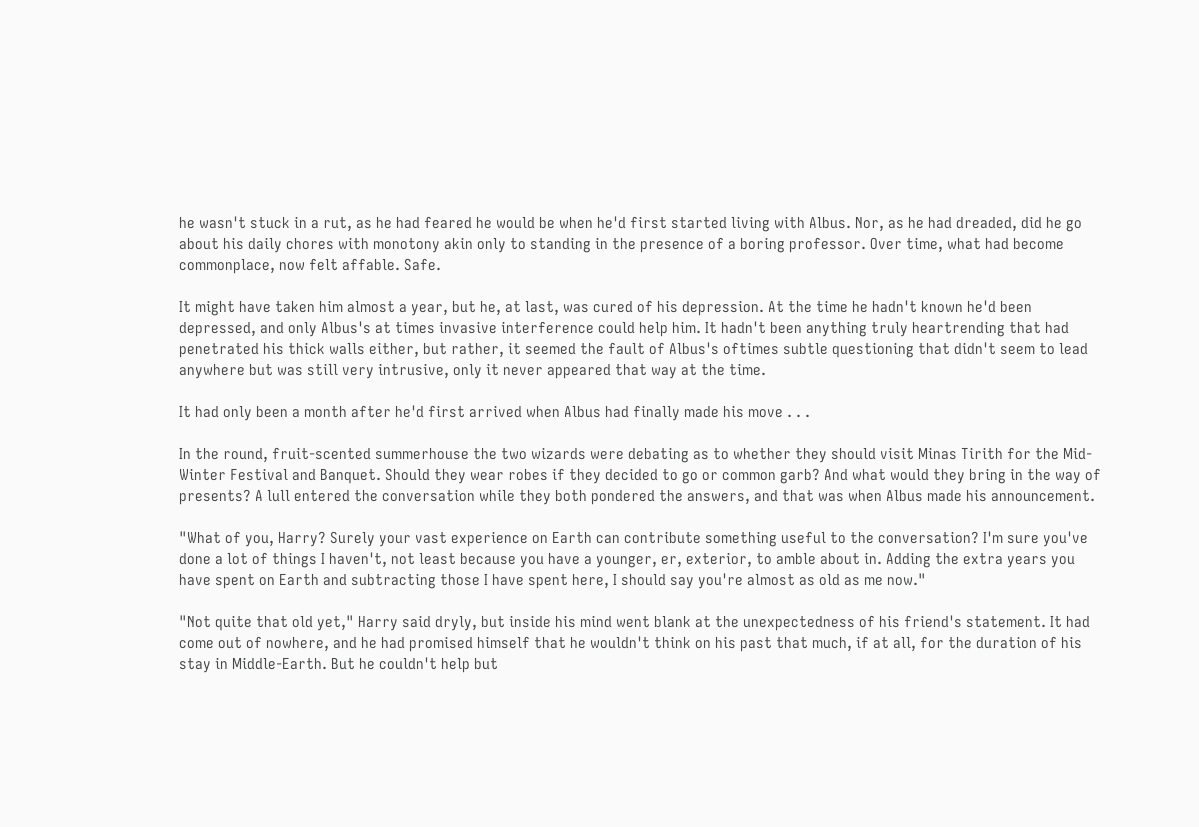he wasn't stuck in a rut, as he had feared he would be when he'd first started living with Albus. Nor, as he had dreaded, did he go about his daily chores with monotony akin only to standing in the presence of a boring professor. Over time, what had become commonplace, now felt affable. Safe.

It might have taken him almost a year, but he, at last, was cured of his depression. At the time he hadn't known he'd been depressed, and only Albus's at times invasive interference could help him. It hadn't been anything truly heartrending that had penetrated his thick walls either, but rather, it seemed the fault of Albus's oftimes subtle questioning that didn't seem to lead anywhere but was still very intrusive, only it never appeared that way at the time.

It had only been a month after he'd first arrived when Albus had finally made his move . . .

In the round, fruit-scented summerhouse the two wizards were debating as to whether they should visit Minas Tirith for the Mid-Winter Festival and Banquet. Should they wear robes if they decided to go or common garb? And what would they bring in the way of presents? A lull entered the conversation while they both pondered the answers, and that was when Albus made his announcement.

"What of you, Harry? Surely your vast experience on Earth can contribute something useful to the conversation? I'm sure you've done a lot of things I haven't, not least because you have a younger, er, exterior, to amble about in. Adding the extra years you have spent on Earth and subtracting those I have spent here, I should say you're almost as old as me now."

"Not quite that old yet," Harry said dryly, but inside his mind went blank at the unexpectedness of his friend's statement. It had come out of nowhere, and he had promised himself that he wouldn't think on his past that much, if at all, for the duration of his stay in Middle-Earth. But he couldn't help but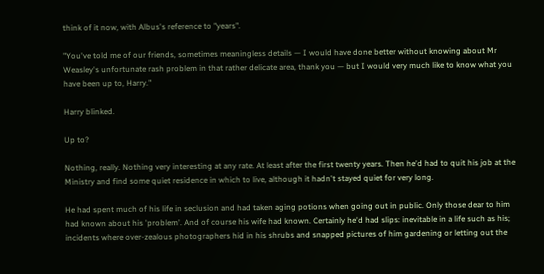think of it now, with Albus's reference to "years".

"You've told me of our friends, sometimes meaningless details — I would have done better without knowing about Mr Weasley's unfortunate rash problem in that rather delicate area, thank you — but I would very much like to know what you have been up to, Harry."

Harry blinked.

Up to?

Nothing, really. Nothing very interesting at any rate. At least after the first twenty years. Then he'd had to quit his job at the Ministry and find some quiet residence in which to live, although it hadn't stayed quiet for very long.

He had spent much of his life in seclusion and had taken aging potions when going out in public. Only those dear to him had known about his 'problem'. And of course his wife had known. Certainly he'd had slips: inevitable in a life such as his; incidents where over-zealous photographers hid in his shrubs and snapped pictures of him gardening or letting out the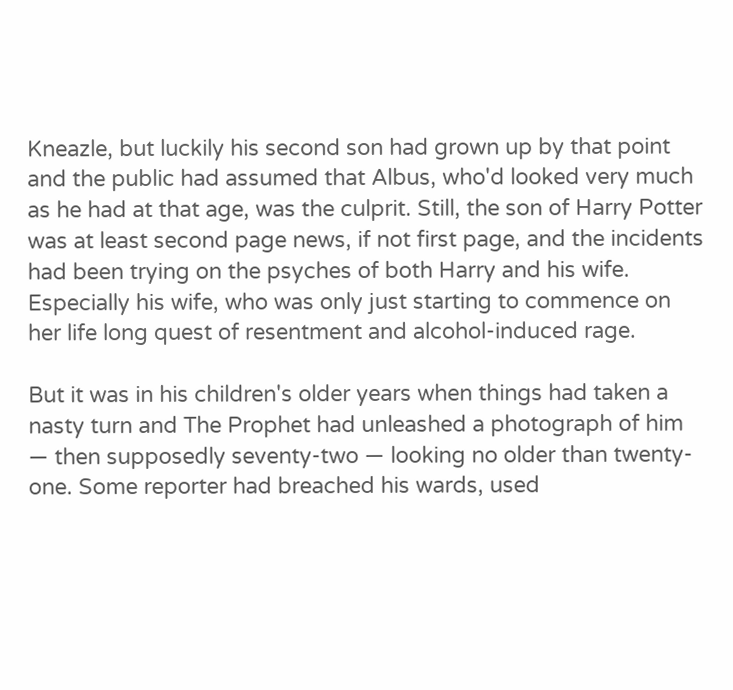Kneazle, but luckily his second son had grown up by that point and the public had assumed that Albus, who'd looked very much as he had at that age, was the culprit. Still, the son of Harry Potter was at least second page news, if not first page, and the incidents had been trying on the psyches of both Harry and his wife. Especially his wife, who was only just starting to commence on her life long quest of resentment and alcohol-induced rage.

But it was in his children's older years when things had taken a nasty turn and The Prophet had unleashed a photograph of him — then supposedly seventy-two — looking no older than twenty-one. Some reporter had breached his wards, used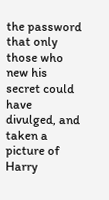the password that only those who new his secret could have divulged, and taken a picture of Harry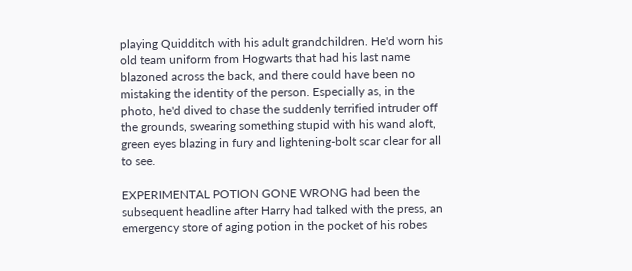playing Quidditch with his adult grandchildren. He'd worn his old team uniform from Hogwarts that had his last name blazoned across the back, and there could have been no mistaking the identity of the person. Especially as, in the photo, he'd dived to chase the suddenly terrified intruder off the grounds, swearing something stupid with his wand aloft, green eyes blazing in fury and lightening-bolt scar clear for all to see.

EXPERIMENTAL POTION GONE WRONG had been the subsequent headline after Harry had talked with the press, an emergency store of aging potion in the pocket of his robes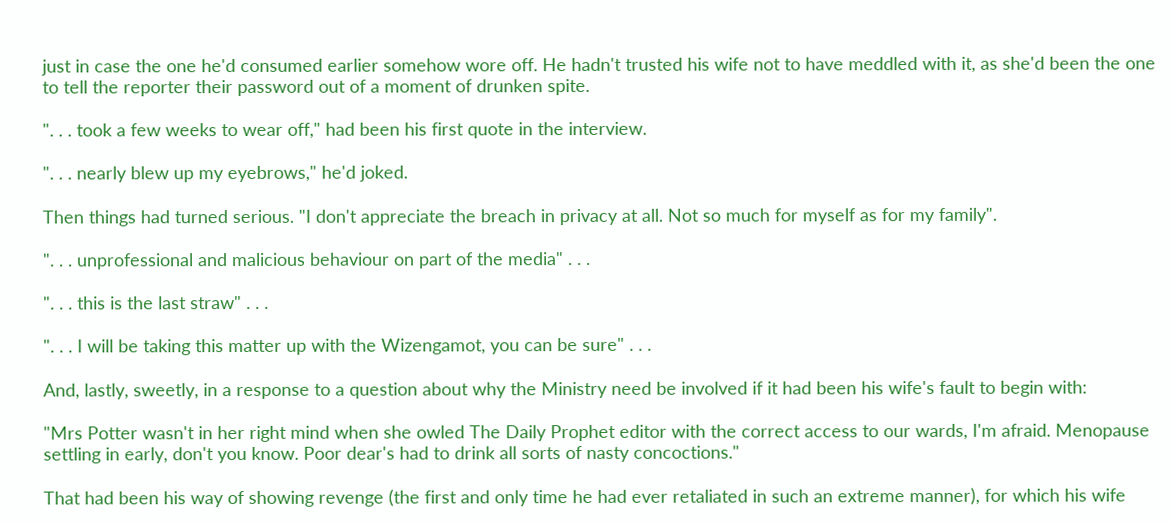just in case the one he'd consumed earlier somehow wore off. He hadn't trusted his wife not to have meddled with it, as she'd been the one to tell the reporter their password out of a moment of drunken spite.

". . . took a few weeks to wear off," had been his first quote in the interview.

". . . nearly blew up my eyebrows," he'd joked.

Then things had turned serious. "I don't appreciate the breach in privacy at all. Not so much for myself as for my family".

". . . unprofessional and malicious behaviour on part of the media" . . .

". . . this is the last straw" . . .

". . . I will be taking this matter up with the Wizengamot, you can be sure" . . .

And, lastly, sweetly, in a response to a question about why the Ministry need be involved if it had been his wife's fault to begin with:

"Mrs Potter wasn't in her right mind when she owled The Daily Prophet editor with the correct access to our wards, I'm afraid. Menopause settling in early, don't you know. Poor dear's had to drink all sorts of nasty concoctions."

That had been his way of showing revenge (the first and only time he had ever retaliated in such an extreme manner), for which his wife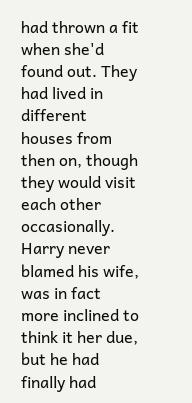had thrown a fit when she'd found out. They had lived in different houses from then on, though they would visit each other occasionally. Harry never blamed his wife, was in fact more inclined to think it her due, but he had finally had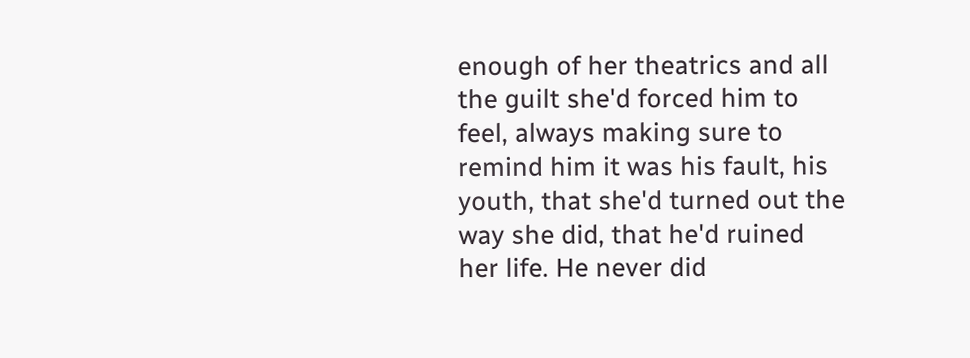enough of her theatrics and all the guilt she'd forced him to feel, always making sure to remind him it was his fault, his youth, that she'd turned out the way she did, that he'd ruined her life. He never did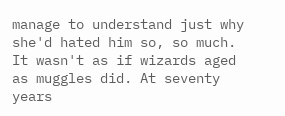manage to understand just why she'd hated him so, so much. It wasn't as if wizards aged as muggles did. At seventy years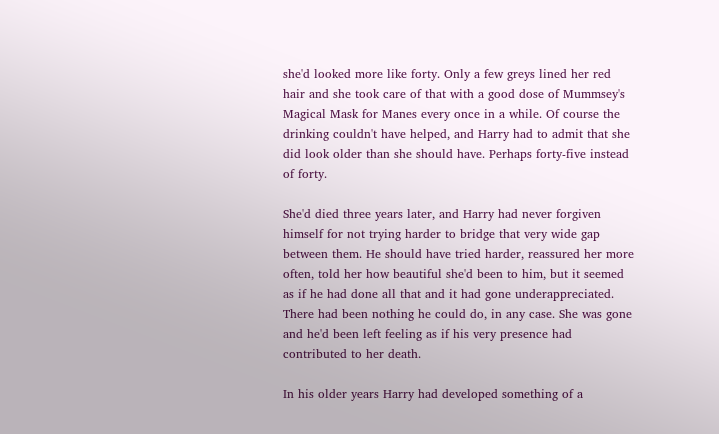she'd looked more like forty. Only a few greys lined her red hair and she took care of that with a good dose of Mummsey's Magical Mask for Manes every once in a while. Of course the drinking couldn't have helped, and Harry had to admit that she did look older than she should have. Perhaps forty-five instead of forty.

She'd died three years later, and Harry had never forgiven himself for not trying harder to bridge that very wide gap between them. He should have tried harder, reassured her more often, told her how beautiful she'd been to him, but it seemed as if he had done all that and it had gone underappreciated. There had been nothing he could do, in any case. She was gone and he'd been left feeling as if his very presence had contributed to her death.

In his older years Harry had developed something of a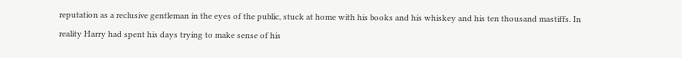reputation as a reclusive gentleman in the eyes of the public, stuck at home with his books and his whiskey and his ten thousand mastiffs. In reality Harry had spent his days trying to make sense of his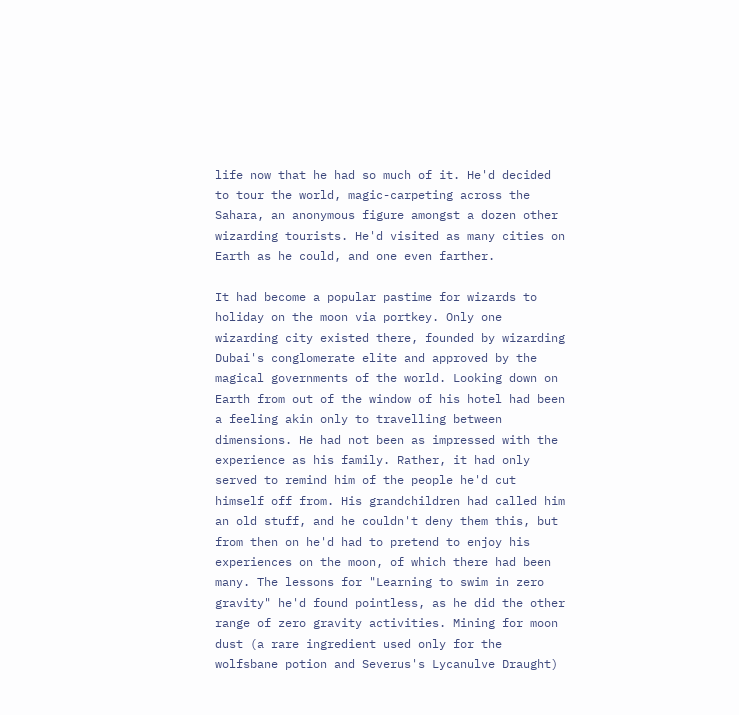life now that he had so much of it. He'd decided to tour the world, magic-carpeting across the Sahara, an anonymous figure amongst a dozen other wizarding tourists. He'd visited as many cities on Earth as he could, and one even farther.

It had become a popular pastime for wizards to holiday on the moon via portkey. Only one wizarding city existed there, founded by wizarding Dubai's conglomerate elite and approved by the magical governments of the world. Looking down on Earth from out of the window of his hotel had been a feeling akin only to travelling between dimensions. He had not been as impressed with the experience as his family. Rather, it had only served to remind him of the people he'd cut himself off from. His grandchildren had called him an old stuff, and he couldn't deny them this, but from then on he'd had to pretend to enjoy his experiences on the moon, of which there had been many. The lessons for "Learning to swim in zero gravity" he'd found pointless, as he did the other range of zero gravity activities. Mining for moon dust (a rare ingredient used only for the wolfsbane potion and Severus's Lycanulve Draught)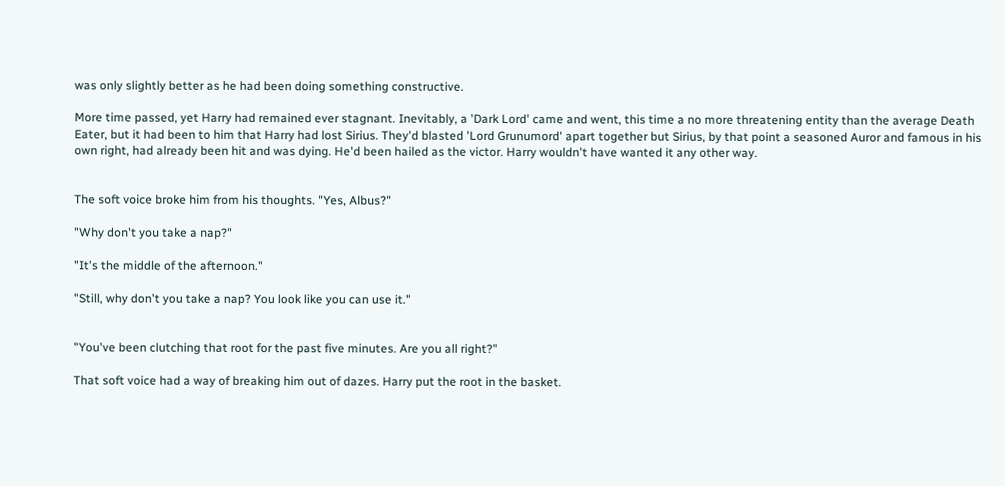was only slightly better as he had been doing something constructive.

More time passed, yet Harry had remained ever stagnant. Inevitably, a 'Dark Lord' came and went, this time a no more threatening entity than the average Death Eater, but it had been to him that Harry had lost Sirius. They'd blasted 'Lord Grunumord' apart together but Sirius, by that point a seasoned Auror and famous in his own right, had already been hit and was dying. He'd been hailed as the victor. Harry wouldn't have wanted it any other way.


The soft voice broke him from his thoughts. "Yes, Albus?"

"Why don't you take a nap?"

"It's the middle of the afternoon."

"Still, why don't you take a nap? You look like you can use it."


"You've been clutching that root for the past five minutes. Are you all right?"

That soft voice had a way of breaking him out of dazes. Harry put the root in the basket.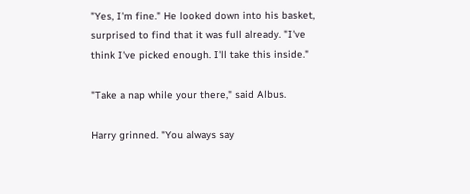"Yes, I'm fine." He looked down into his basket, surprised to find that it was full already. "I've think I've picked enough. I'll take this inside."

"Take a nap while your there," said Albus.

Harry grinned. "You always say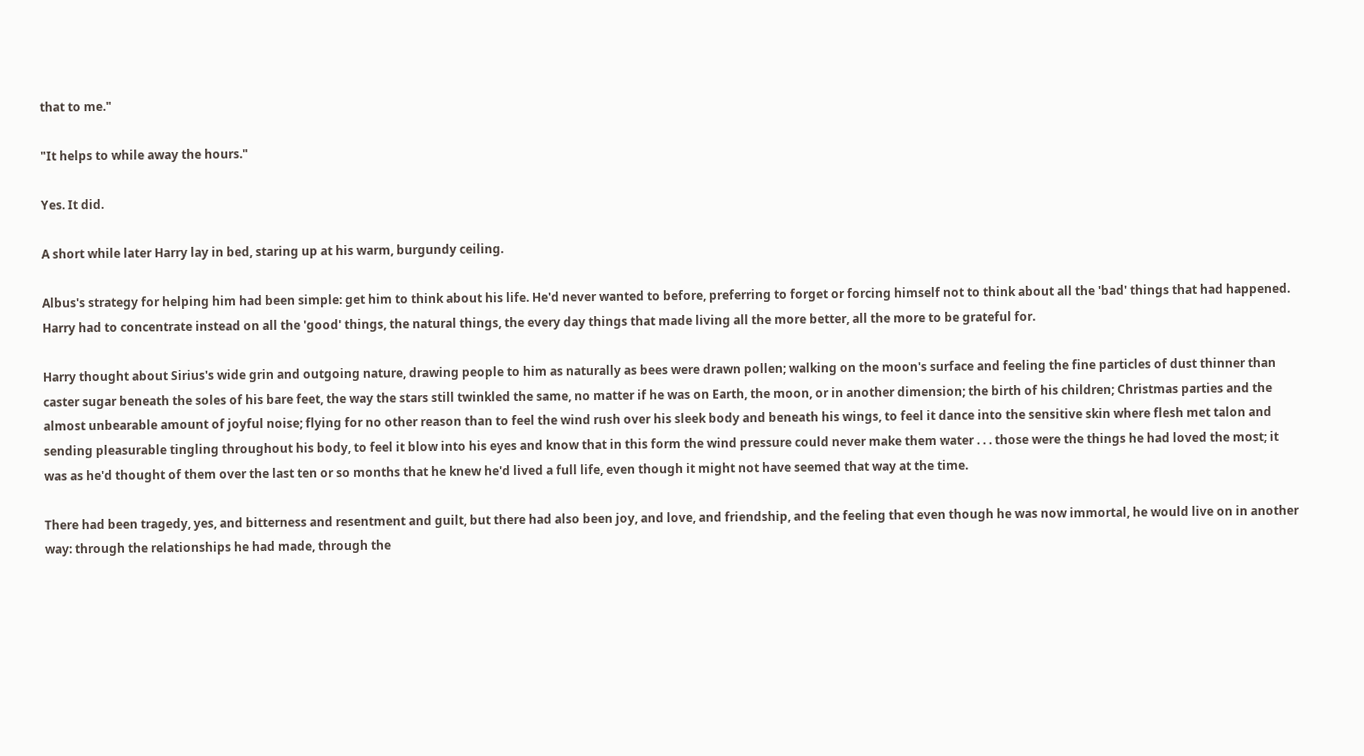that to me."

"It helps to while away the hours."

Yes. It did.

A short while later Harry lay in bed, staring up at his warm, burgundy ceiling.

Albus's strategy for helping him had been simple: get him to think about his life. He'd never wanted to before, preferring to forget or forcing himself not to think about all the 'bad' things that had happened. Harry had to concentrate instead on all the 'good' things, the natural things, the every day things that made living all the more better, all the more to be grateful for.

Harry thought about Sirius's wide grin and outgoing nature, drawing people to him as naturally as bees were drawn pollen; walking on the moon's surface and feeling the fine particles of dust thinner than caster sugar beneath the soles of his bare feet, the way the stars still twinkled the same, no matter if he was on Earth, the moon, or in another dimension; the birth of his children; Christmas parties and the almost unbearable amount of joyful noise; flying for no other reason than to feel the wind rush over his sleek body and beneath his wings, to feel it dance into the sensitive skin where flesh met talon and sending pleasurable tingling throughout his body, to feel it blow into his eyes and know that in this form the wind pressure could never make them water . . . those were the things he had loved the most; it was as he'd thought of them over the last ten or so months that he knew he'd lived a full life, even though it might not have seemed that way at the time.

There had been tragedy, yes, and bitterness and resentment and guilt, but there had also been joy, and love, and friendship, and the feeling that even though he was now immortal, he would live on in another way: through the relationships he had made, through the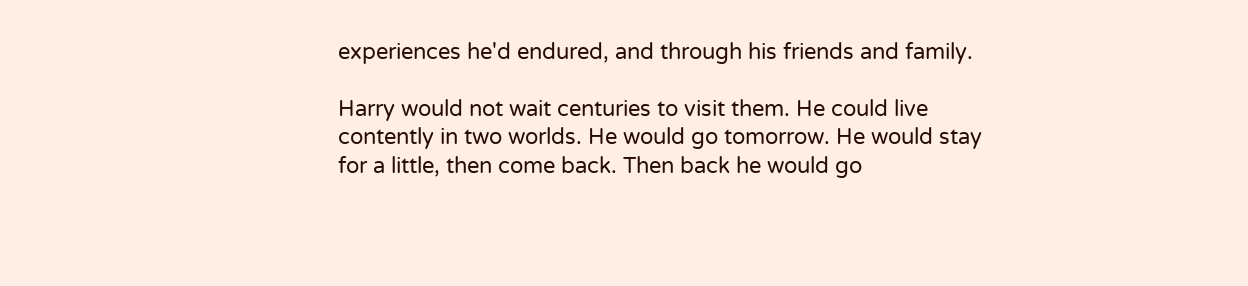experiences he'd endured, and through his friends and family.

Harry would not wait centuries to visit them. He could live contently in two worlds. He would go tomorrow. He would stay for a little, then come back. Then back he would go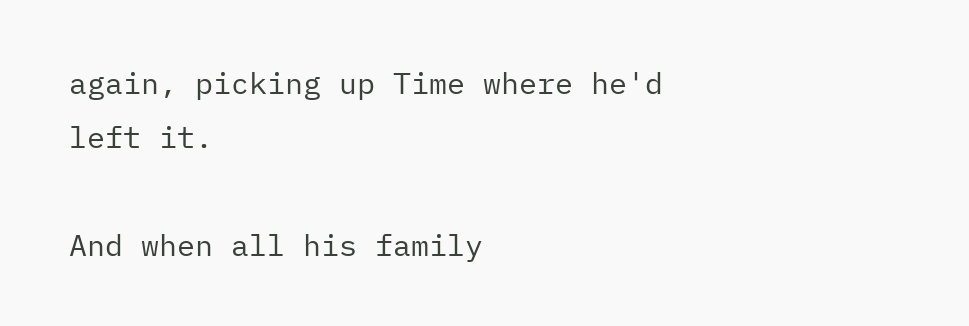again, picking up Time where he'd left it.

And when all his family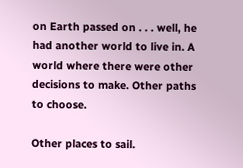on Earth passed on . . . well, he had another world to live in. A world where there were other decisions to make. Other paths to choose.

Other places to sail.